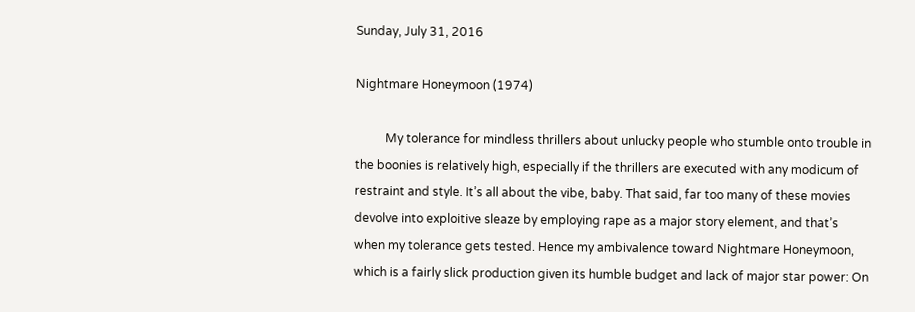Sunday, July 31, 2016

Nightmare Honeymoon (1974)

          My tolerance for mindless thrillers about unlucky people who stumble onto trouble in the boonies is relatively high, especially if the thrillers are executed with any modicum of restraint and style. It’s all about the vibe, baby. That said, far too many of these movies devolve into exploitive sleaze by employing rape as a major story element, and that’s when my tolerance gets tested. Hence my ambivalence toward Nightmare Honeymoon, which is a fairly slick production given its humble budget and lack of major star power: On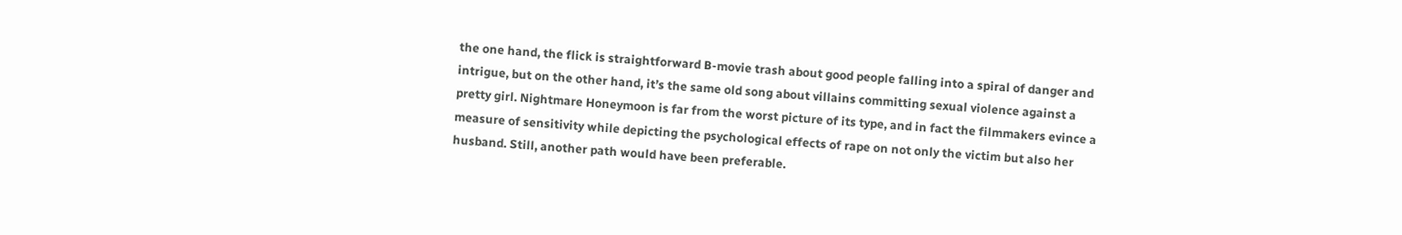the one hand, the flick is straightforward B-movie trash about good people falling into a spiral of danger and intrigue, but on the other hand, it’s the same old song about villains committing sexual violence against a pretty girl. Nightmare Honeymoon is far from the worst picture of its type, and in fact the filmmakers evince a measure of sensitivity while depicting the psychological effects of rape on not only the victim but also her husband. Still, another path would have been preferable.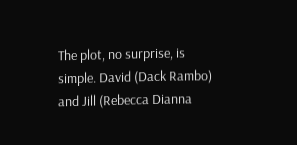The plot, no surprise, is simple. David (Dack Rambo) and Jill (Rebecca Dianna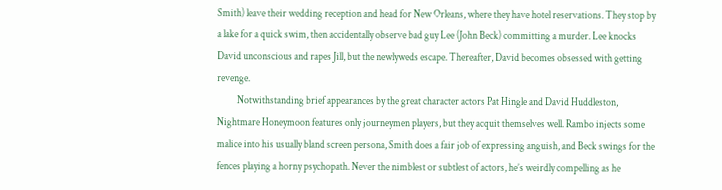Smith) leave their wedding reception and head for New Orleans, where they have hotel reservations. They stop by a lake for a quick swim, then accidentally observe bad guy Lee (John Beck) committing a murder. Lee knocks David unconscious and rapes Jill, but the newlyweds escape. Thereafter, David becomes obsessed with getting revenge.
          Notwithstanding brief appearances by the great character actors Pat Hingle and David Huddleston, Nightmare Honeymoon features only journeymen players, but they acquit themselves well. Rambo injects some malice into his usually bland screen persona, Smith does a fair job of expressing anguish, and Beck swings for the fences playing a horny psychopath. Never the nimblest or subtlest of actors, he’s weirdly compelling as he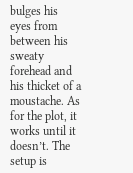bulges his eyes from between his sweaty forehead and his thicket of a moustache. As for the plot, it works until it doesn’t. The setup is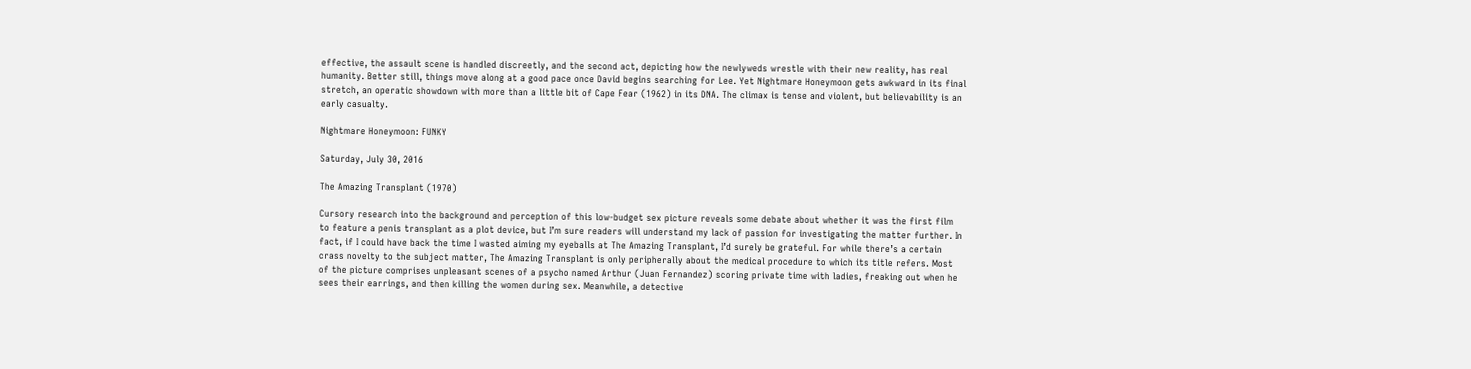effective, the assault scene is handled discreetly, and the second act, depicting how the newlyweds wrestle with their new reality, has real humanity. Better still, things move along at a good pace once David begins searching for Lee. Yet Nightmare Honeymoon gets awkward in its final stretch, an operatic showdown with more than a little bit of Cape Fear (1962) in its DNA. The climax is tense and violent, but believability is an early casualty.

Nightmare Honeymoon: FUNKY

Saturday, July 30, 2016

The Amazing Transplant (1970)

Cursory research into the background and perception of this low-budget sex picture reveals some debate about whether it was the first film to feature a penis transplant as a plot device, but I’m sure readers will understand my lack of passion for investigating the matter further. In fact, if I could have back the time I wasted aiming my eyeballs at The Amazing Transplant, I’d surely be grateful. For while there’s a certain crass novelty to the subject matter, The Amazing Transplant is only peripherally about the medical procedure to which its title refers. Most of the picture comprises unpleasant scenes of a psycho named Arthur (Juan Fernandez) scoring private time with ladies, freaking out when he sees their earrings, and then killing the women during sex. Meanwhile, a detective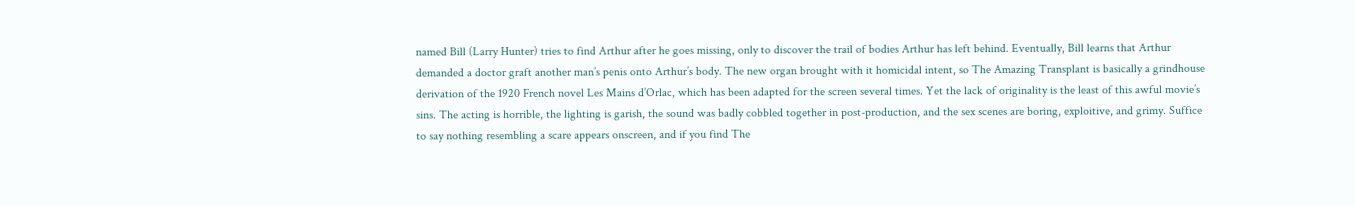named Bill (Larry Hunter) tries to find Arthur after he goes missing, only to discover the trail of bodies Arthur has left behind. Eventually, Bill learns that Arthur demanded a doctor graft another man’s penis onto Arthur’s body. The new organ brought with it homicidal intent, so The Amazing Transplant is basically a grindhouse derivation of the 1920 French novel Les Mains d’Orlac, which has been adapted for the screen several times. Yet the lack of originality is the least of this awful movie’s sins. The acting is horrible, the lighting is garish, the sound was badly cobbled together in post-production, and the sex scenes are boring, exploitive, and grimy. Suffice to say nothing resembling a scare appears onscreen, and if you find The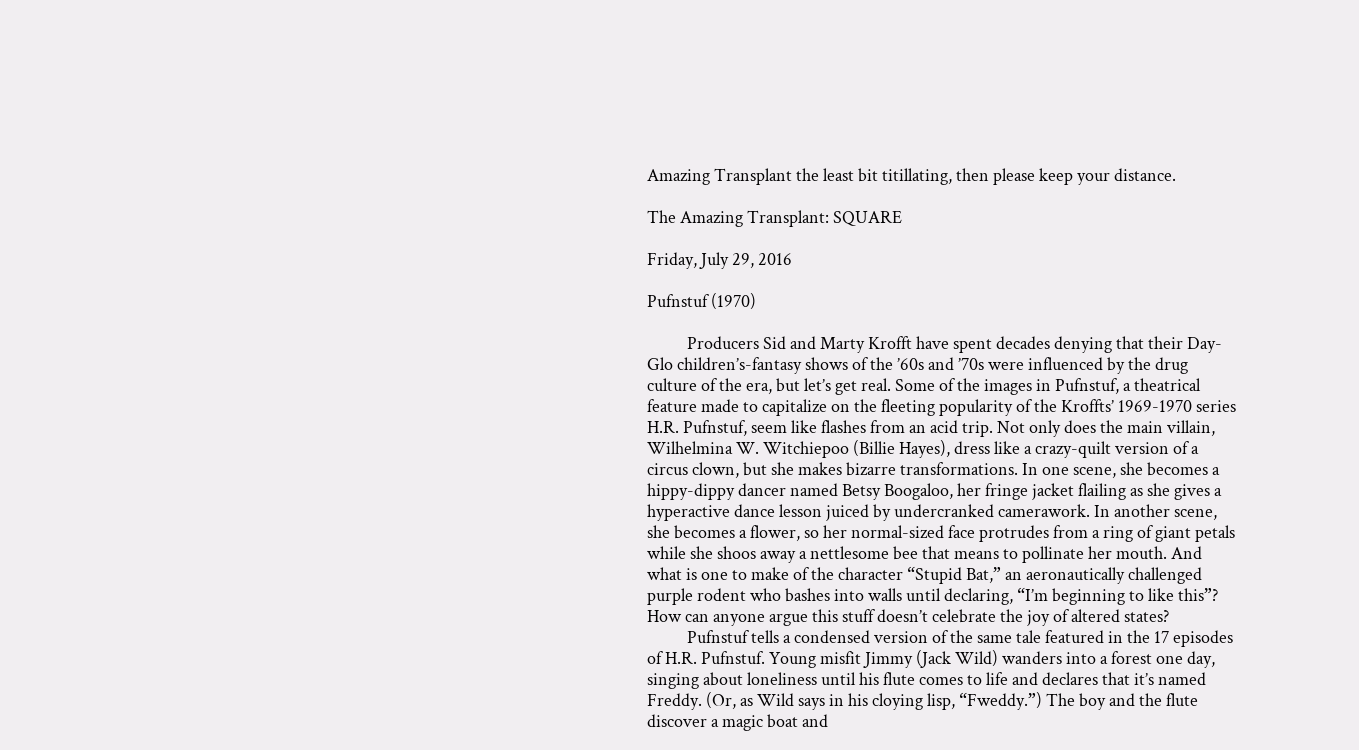Amazing Transplant the least bit titillating, then please keep your distance.

The Amazing Transplant: SQUARE

Friday, July 29, 2016

Pufnstuf (1970)

          Producers Sid and Marty Krofft have spent decades denying that their Day-Glo children’s-fantasy shows of the ’60s and ’70s were influenced by the drug culture of the era, but let’s get real. Some of the images in Pufnstuf, a theatrical feature made to capitalize on the fleeting popularity of the Kroffts’ 1969-1970 series H.R. Pufnstuf, seem like flashes from an acid trip. Not only does the main villain, Wilhelmina W. Witchiepoo (Billie Hayes), dress like a crazy-quilt version of a circus clown, but she makes bizarre transformations. In one scene, she becomes a hippy-dippy dancer named Betsy Boogaloo, her fringe jacket flailing as she gives a hyperactive dance lesson juiced by undercranked camerawork. In another scene, she becomes a flower, so her normal-sized face protrudes from a ring of giant petals while she shoos away a nettlesome bee that means to pollinate her mouth. And what is one to make of the character “Stupid Bat,” an aeronautically challenged purple rodent who bashes into walls until declaring, “I’m beginning to like this”? How can anyone argue this stuff doesn’t celebrate the joy of altered states?
          Pufnstuf tells a condensed version of the same tale featured in the 17 episodes of H.R. Pufnstuf. Young misfit Jimmy (Jack Wild) wanders into a forest one day, singing about loneliness until his flute comes to life and declares that it’s named Freddy. (Or, as Wild says in his cloying lisp, “Fweddy.”) The boy and the flute discover a magic boat and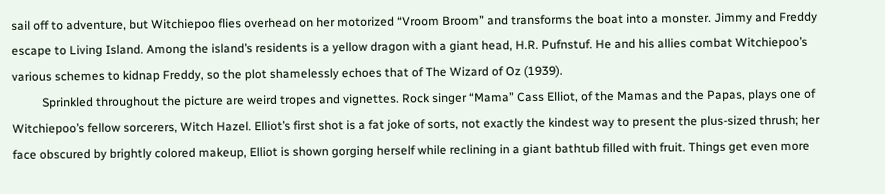sail off to adventure, but Witchiepoo flies overhead on her motorized “Vroom Broom” and transforms the boat into a monster. Jimmy and Freddy escape to Living Island. Among the island’s residents is a yellow dragon with a giant head, H.R. Pufnstuf. He and his allies combat Witchiepoo’s various schemes to kidnap Freddy, so the plot shamelessly echoes that of The Wizard of Oz (1939).
          Sprinkled throughout the picture are weird tropes and vignettes. Rock singer “Mama” Cass Elliot, of the Mamas and the Papas, plays one of Witchiepoo’s fellow sorcerers, Witch Hazel. Elliot’s first shot is a fat joke of sorts, not exactly the kindest way to present the plus-sized thrush; her face obscured by brightly colored makeup, Elliot is shown gorging herself while reclining in a giant bathtub filled with fruit. Things get even more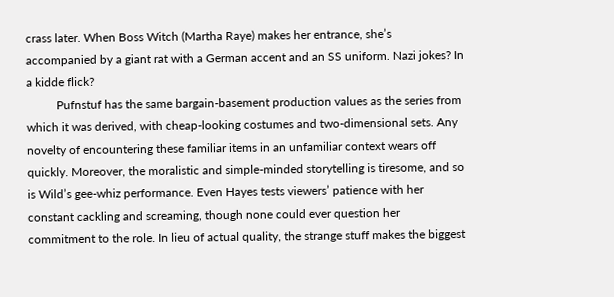crass later. When Boss Witch (Martha Raye) makes her entrance, she’s accompanied by a giant rat with a German accent and an SS uniform. Nazi jokes? In a kidde flick?
          Pufnstuf has the same bargain-basement production values as the series from which it was derived, with cheap-looking costumes and two-dimensional sets. Any novelty of encountering these familiar items in an unfamiliar context wears off quickly. Moreover, the moralistic and simple-minded storytelling is tiresome, and so is Wild’s gee-whiz performance. Even Hayes tests viewers’ patience with her constant cackling and screaming, though none could ever question her commitment to the role. In lieu of actual quality, the strange stuff makes the biggest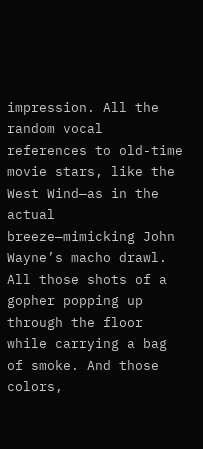impression. All the random vocal references to old-time movie stars, like the West Wind—as in the actual breeze—mimicking John Wayne’s macho drawl. All those shots of a gopher popping up through the floor while carrying a bag of smoke. And those colors,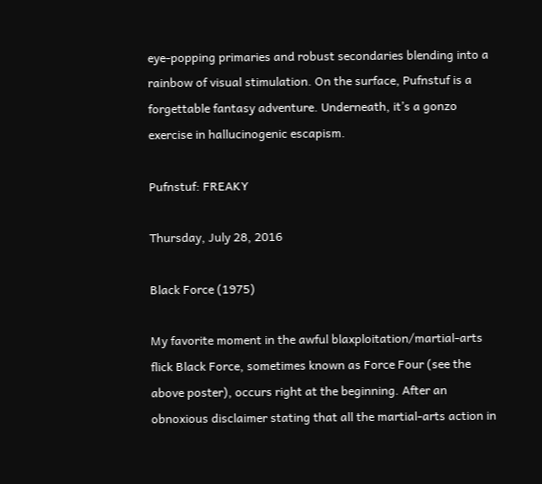eye-popping primaries and robust secondaries blending into a rainbow of visual stimulation. On the surface, Pufnstuf is a forgettable fantasy adventure. Underneath, it’s a gonzo exercise in hallucinogenic escapism.

Pufnstuf: FREAKY

Thursday, July 28, 2016

Black Force (1975)

My favorite moment in the awful blaxploitation/martial-arts flick Black Force, sometimes known as Force Four (see the above poster), occurs right at the beginning. After an obnoxious disclaimer stating that all the martial-arts action in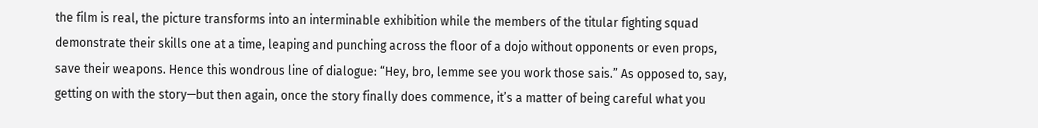the film is real, the picture transforms into an interminable exhibition while the members of the titular fighting squad demonstrate their skills one at a time, leaping and punching across the floor of a dojo without opponents or even props, save their weapons. Hence this wondrous line of dialogue: “Hey, bro, lemme see you work those sais.” As opposed to, say, getting on with the story—but then again, once the story finally does commence, it’s a matter of being careful what you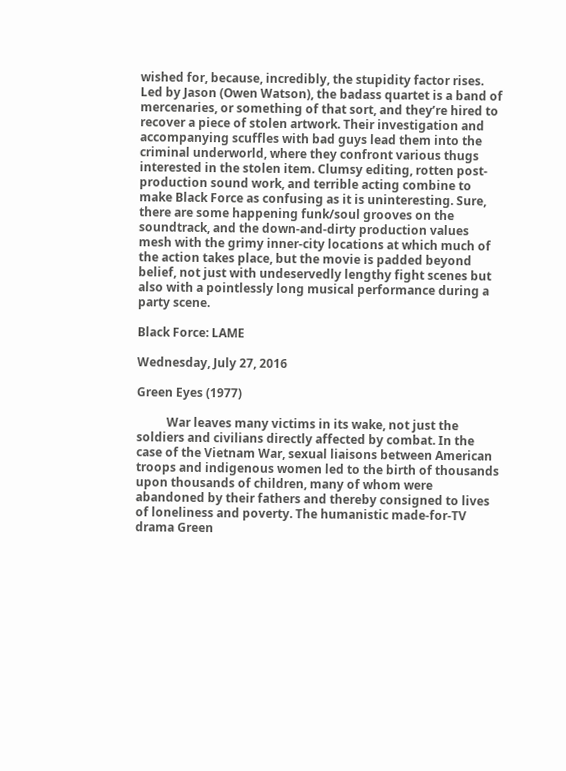wished for, because, incredibly, the stupidity factor rises. Led by Jason (Owen Watson), the badass quartet is a band of mercenaries, or something of that sort, and they’re hired to recover a piece of stolen artwork. Their investigation and accompanying scuffles with bad guys lead them into the criminal underworld, where they confront various thugs interested in the stolen item. Clumsy editing, rotten post-production sound work, and terrible acting combine to make Black Force as confusing as it is uninteresting. Sure, there are some happening funk/soul grooves on the soundtrack, and the down-and-dirty production values mesh with the grimy inner-city locations at which much of the action takes place, but the movie is padded beyond belief, not just with undeservedly lengthy fight scenes but also with a pointlessly long musical performance during a party scene.

Black Force: LAME

Wednesday, July 27, 2016

Green Eyes (1977)

          War leaves many victims in its wake, not just the soldiers and civilians directly affected by combat. In the case of the Vietnam War, sexual liaisons between American troops and indigenous women led to the birth of thousands upon thousands of children, many of whom were abandoned by their fathers and thereby consigned to lives of loneliness and poverty. The humanistic made-for-TV drama Green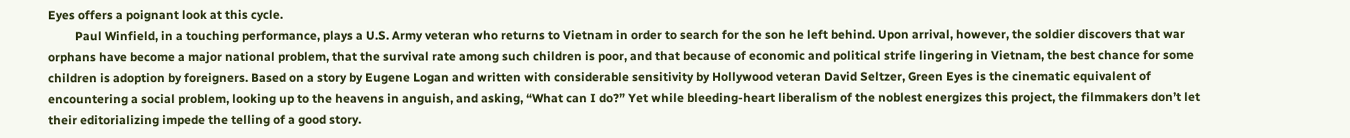Eyes offers a poignant look at this cycle.
         Paul Winfield, in a touching performance, plays a U.S. Army veteran who returns to Vietnam in order to search for the son he left behind. Upon arrival, however, the soldier discovers that war orphans have become a major national problem, that the survival rate among such children is poor, and that because of economic and political strife lingering in Vietnam, the best chance for some children is adoption by foreigners. Based on a story by Eugene Logan and written with considerable sensitivity by Hollywood veteran David Seltzer, Green Eyes is the cinematic equivalent of encountering a social problem, looking up to the heavens in anguish, and asking, “What can I do?” Yet while bleeding-heart liberalism of the noblest energizes this project, the filmmakers don’t let their editorializing impede the telling of a good story.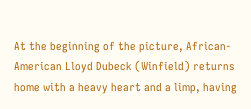At the beginning of the picture, African-American Lloyd Dubeck (Winfield) returns home with a heavy heart and a limp, having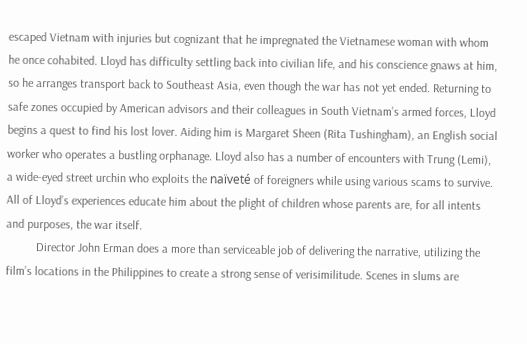escaped Vietnam with injuries but cognizant that he impregnated the Vietnamese woman with whom he once cohabited. Lloyd has difficulty settling back into civilian life, and his conscience gnaws at him, so he arranges transport back to Southeast Asia, even though the war has not yet ended. Returning to safe zones occupied by American advisors and their colleagues in South Vietnam’s armed forces, Lloyd begins a quest to find his lost lover. Aiding him is Margaret Sheen (Rita Tushingham), an English social worker who operates a bustling orphanage. Lloyd also has a number of encounters with Trung (Lemi), a wide-eyed street urchin who exploits the naïveté of foreigners while using various scams to survive. All of Lloyd’s experiences educate him about the plight of children whose parents are, for all intents and purposes, the war itself.
          Director John Erman does a more than serviceable job of delivering the narrative, utilizing the film’s locations in the Philippines to create a strong sense of verisimilitude. Scenes in slums are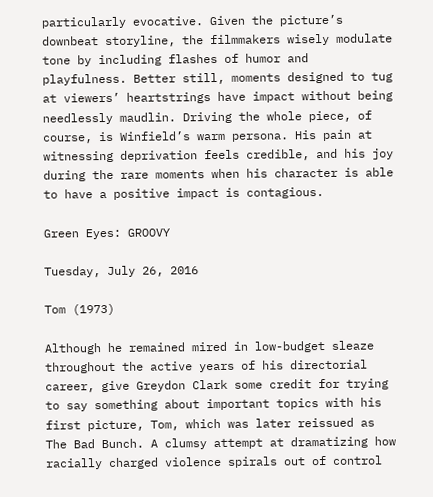particularly evocative. Given the picture’s downbeat storyline, the filmmakers wisely modulate tone by including flashes of humor and playfulness. Better still, moments designed to tug at viewers’ heartstrings have impact without being needlessly maudlin. Driving the whole piece, of course, is Winfield’s warm persona. His pain at witnessing deprivation feels credible, and his joy during the rare moments when his character is able to have a positive impact is contagious.

Green Eyes: GROOVY

Tuesday, July 26, 2016

Tom (1973)

Although he remained mired in low-budget sleaze throughout the active years of his directorial career, give Greydon Clark some credit for trying to say something about important topics with his first picture, Tom, which was later reissued as The Bad Bunch. A clumsy attempt at dramatizing how racially charged violence spirals out of control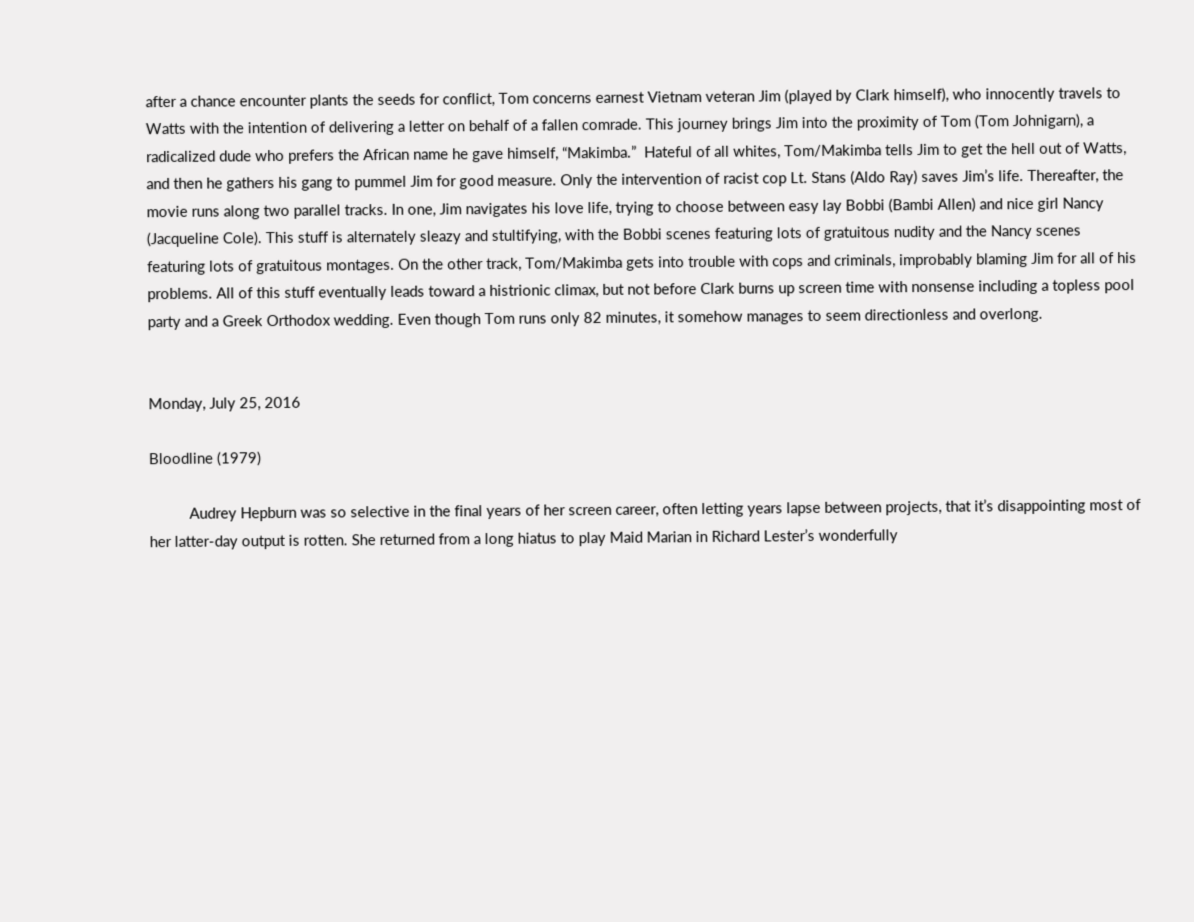after a chance encounter plants the seeds for conflict, Tom concerns earnest Vietnam veteran Jim (played by Clark himself), who innocently travels to Watts with the intention of delivering a letter on behalf of a fallen comrade. This journey brings Jim into the proximity of Tom (Tom Johnigarn), a radicalized dude who prefers the African name he gave himself, “Makimba.”  Hateful of all whites, Tom/Makimba tells Jim to get the hell out of Watts, and then he gathers his gang to pummel Jim for good measure. Only the intervention of racist cop Lt. Stans (Aldo Ray) saves Jim’s life. Thereafter, the movie runs along two parallel tracks. In one, Jim navigates his love life, trying to choose between easy lay Bobbi (Bambi Allen) and nice girl Nancy (Jacqueline Cole). This stuff is alternately sleazy and stultifying, with the Bobbi scenes featuring lots of gratuitous nudity and the Nancy scenes featuring lots of gratuitous montages. On the other track, Tom/Makimba gets into trouble with cops and criminals, improbably blaming Jim for all of his problems. All of this stuff eventually leads toward a histrionic climax, but not before Clark burns up screen time with nonsense including a topless pool party and a Greek Orthodox wedding. Even though Tom runs only 82 minutes, it somehow manages to seem directionless and overlong.


Monday, July 25, 2016

Bloodline (1979)

          Audrey Hepburn was so selective in the final years of her screen career, often letting years lapse between projects, that it’s disappointing most of her latter-day output is rotten. She returned from a long hiatus to play Maid Marian in Richard Lester’s wonderfully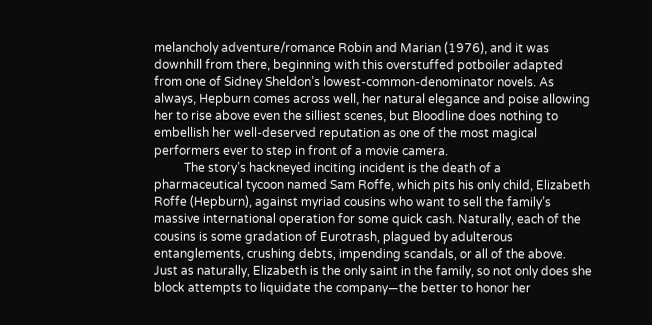melancholy adventure/romance Robin and Marian (1976), and it was downhill from there, beginning with this overstuffed potboiler adapted from one of Sidney Sheldon’s lowest-common-denominator novels. As always, Hepburn comes across well, her natural elegance and poise allowing her to rise above even the silliest scenes, but Bloodline does nothing to embellish her well-deserved reputation as one of the most magical performers ever to step in front of a movie camera.
          The story’s hackneyed inciting incident is the death of a pharmaceutical tycoon named Sam Roffe, which pits his only child, Elizabeth Roffe (Hepburn), against myriad cousins who want to sell the family’s massive international operation for some quick cash. Naturally, each of the cousins is some gradation of Eurotrash, plagued by adulterous entanglements, crushing debts, impending scandals, or all of the above. Just as naturally, Elizabeth is the only saint in the family, so not only does she block attempts to liquidate the company—the better to honor her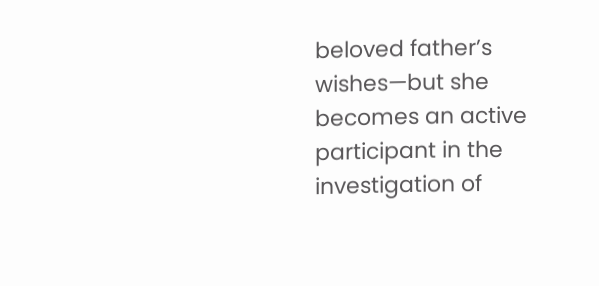beloved father’s wishes—but she becomes an active participant in the investigation of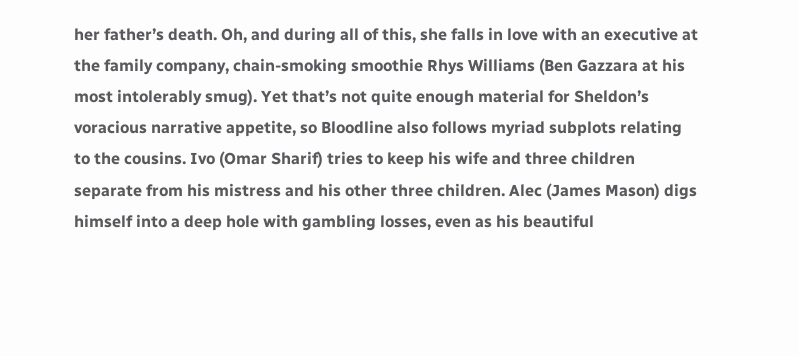her father’s death. Oh, and during all of this, she falls in love with an executive at the family company, chain-smoking smoothie Rhys Williams (Ben Gazzara at his most intolerably smug). Yet that’s not quite enough material for Sheldon’s voracious narrative appetite, so Bloodline also follows myriad subplots relating to the cousins. Ivo (Omar Sharif) tries to keep his wife and three children separate from his mistress and his other three children. Alec (James Mason) digs himself into a deep hole with gambling losses, even as his beautiful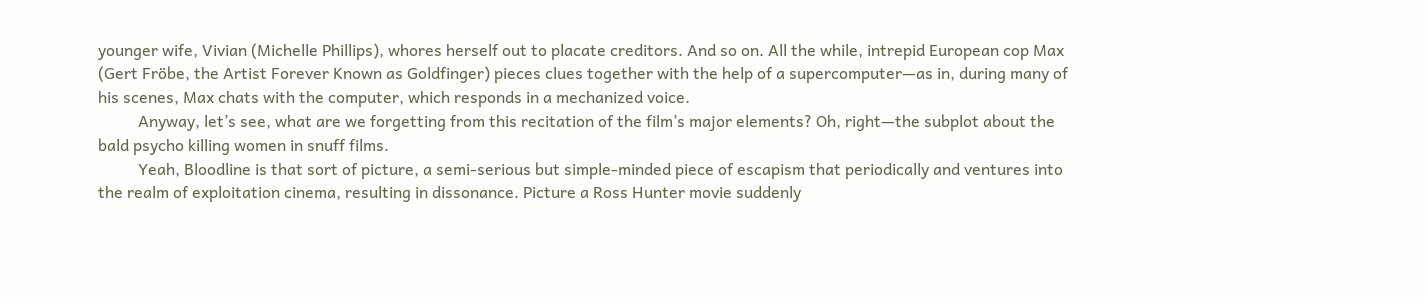younger wife, Vivian (Michelle Phillips), whores herself out to placate creditors. And so on. All the while, intrepid European cop Max (Gert Fröbe, the Artist Forever Known as Goldfinger) pieces clues together with the help of a supercomputer—as in, during many of his scenes, Max chats with the computer, which responds in a mechanized voice.
          Anyway, let’s see, what are we forgetting from this recitation of the film’s major elements? Oh, right—the subplot about the bald psycho killing women in snuff films.
          Yeah, Bloodline is that sort of picture, a semi-serious but simple-minded piece of escapism that periodically and ventures into the realm of exploitation cinema, resulting in dissonance. Picture a Ross Hunter movie suddenly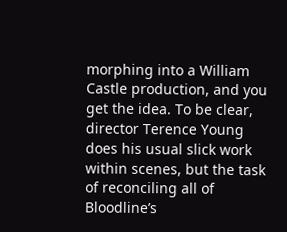morphing into a William Castle production, and you get the idea. To be clear, director Terence Young does his usual slick work within scenes, but the task of reconciling all of Bloodline’s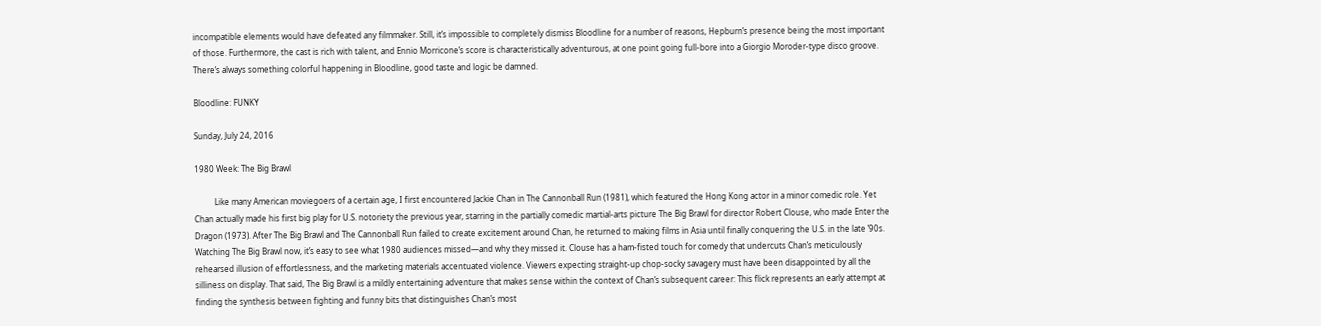incompatible elements would have defeated any filmmaker. Still, it’s impossible to completely dismiss Bloodline for a number of reasons, Hepburn’s presence being the most important of those. Furthermore, the cast is rich with talent, and Ennio Morricone’s score is characteristically adventurous, at one point going full-bore into a Giorgio Moroder-type disco groove. There’s always something colorful happening in Bloodline, good taste and logic be damned.

Bloodline: FUNKY

Sunday, July 24, 2016

1980 Week: The Big Brawl

          Like many American moviegoers of a certain age, I first encountered Jackie Chan in The Cannonball Run (1981), which featured the Hong Kong actor in a minor comedic role. Yet Chan actually made his first big play for U.S. notoriety the previous year, starring in the partially comedic martial-arts picture The Big Brawl for director Robert Clouse, who made Enter the Dragon (1973). After The Big Brawl and The Cannonball Run failed to create excitement around Chan, he returned to making films in Asia until finally conquering the U.S. in the late ’90s. Watching The Big Brawl now, it’s easy to see what 1980 audiences missed—and why they missed it. Clouse has a ham-fisted touch for comedy that undercuts Chan’s meticulously rehearsed illusion of effortlessness, and the marketing materials accentuated violence. Viewers expecting straight-up chop-socky savagery must have been disappointed by all the silliness on display. That said, The Big Brawl is a mildly entertaining adventure that makes sense within the context of Chan’s subsequent career: This flick represents an early attempt at finding the synthesis between fighting and funny bits that distinguishes Chan’s most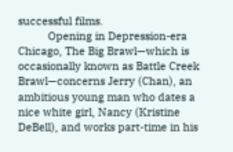successful films.
          Opening in Depression-era Chicago, The Big Brawl—which is occasionally known as Battle Creek Brawl—concerns Jerry (Chan), an ambitious young man who dates a nice white girl, Nancy (Kristine DeBell), and works part-time in his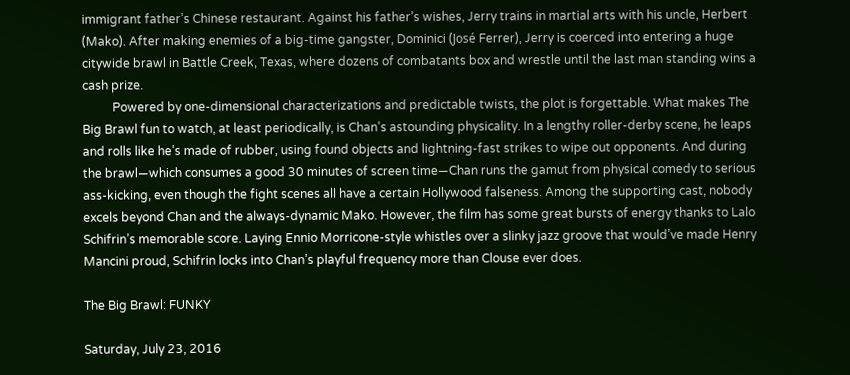immigrant father’s Chinese restaurant. Against his father’s wishes, Jerry trains in martial arts with his uncle, Herbert (Mako). After making enemies of a big-time gangster, Dominici (José Ferrer), Jerry is coerced into entering a huge citywide brawl in Battle Creek, Texas, where dozens of combatants box and wrestle until the last man standing wins a cash prize.
          Powered by one-dimensional characterizations and predictable twists, the plot is forgettable. What makes The Big Brawl fun to watch, at least periodically, is Chan’s astounding physicality. In a lengthy roller-derby scene, he leaps and rolls like he’s made of rubber, using found objects and lightning-fast strikes to wipe out opponents. And during the brawl—which consumes a good 30 minutes of screen time—Chan runs the gamut from physical comedy to serious ass-kicking, even though the fight scenes all have a certain Hollywood falseness. Among the supporting cast, nobody excels beyond Chan and the always-dynamic Mako. However, the film has some great bursts of energy thanks to Lalo Schifrin’s memorable score. Laying Ennio Morricone-style whistles over a slinky jazz groove that would’ve made Henry Mancini proud, Schifrin locks into Chan’s playful frequency more than Clouse ever does.

The Big Brawl: FUNKY

Saturday, July 23, 2016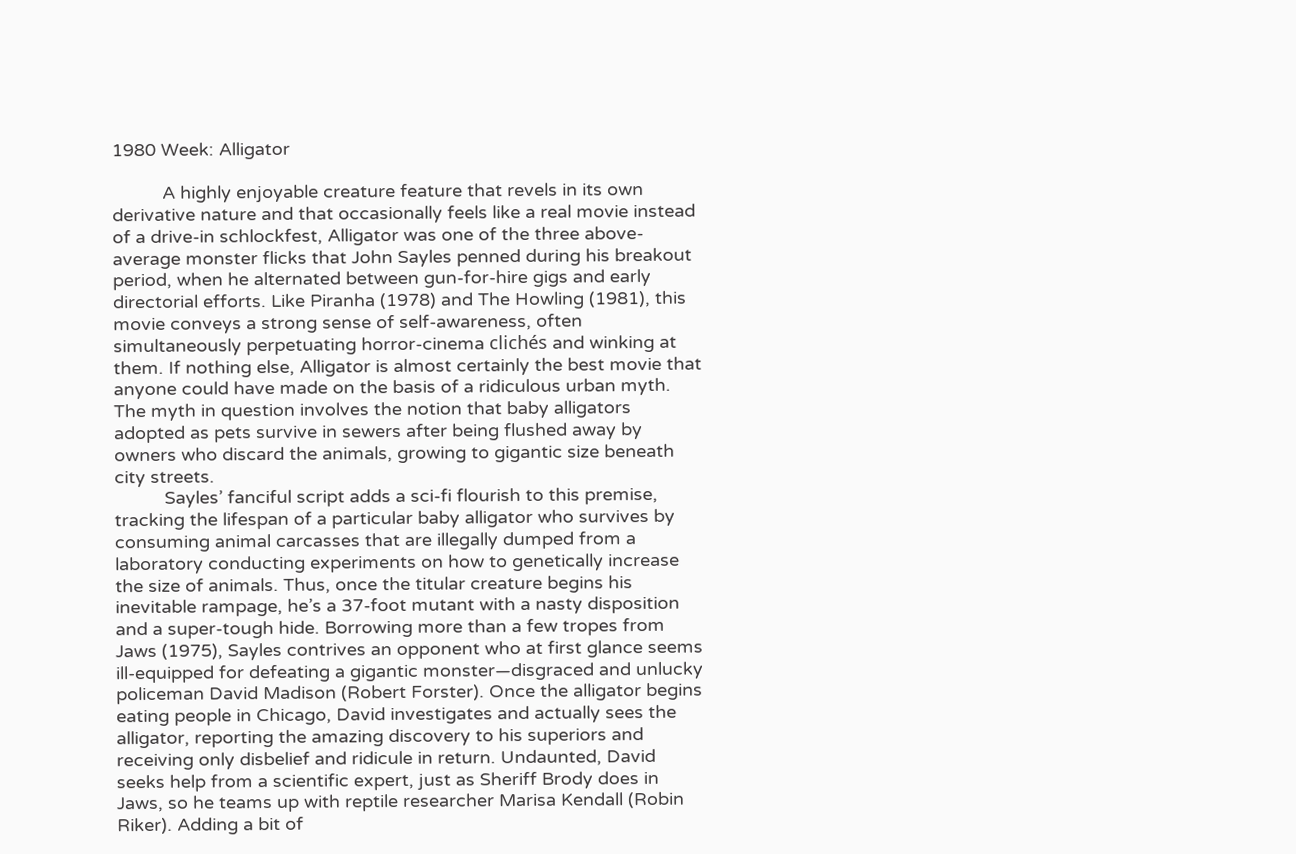1980 Week: Alligator

          A highly enjoyable creature feature that revels in its own derivative nature and that occasionally feels like a real movie instead of a drive-in schlockfest, Alligator was one of the three above-average monster flicks that John Sayles penned during his breakout period, when he alternated between gun-for-hire gigs and early directorial efforts. Like Piranha (1978) and The Howling (1981), this movie conveys a strong sense of self-awareness, often simultaneously perpetuating horror-cinema clichés and winking at them. If nothing else, Alligator is almost certainly the best movie that anyone could have made on the basis of a ridiculous urban myth. The myth in question involves the notion that baby alligators adopted as pets survive in sewers after being flushed away by owners who discard the animals, growing to gigantic size beneath city streets.
          Sayles’ fanciful script adds a sci-fi flourish to this premise, tracking the lifespan of a particular baby alligator who survives by consuming animal carcasses that are illegally dumped from a laboratory conducting experiments on how to genetically increase the size of animals. Thus, once the titular creature begins his inevitable rampage, he’s a 37-foot mutant with a nasty disposition and a super-tough hide. Borrowing more than a few tropes from Jaws (1975), Sayles contrives an opponent who at first glance seems ill-equipped for defeating a gigantic monster—disgraced and unlucky policeman David Madison (Robert Forster). Once the alligator begins eating people in Chicago, David investigates and actually sees the alligator, reporting the amazing discovery to his superiors and receiving only disbelief and ridicule in return. Undaunted, David seeks help from a scientific expert, just as Sheriff Brody does in Jaws, so he teams up with reptile researcher Marisa Kendall (Robin Riker). Adding a bit of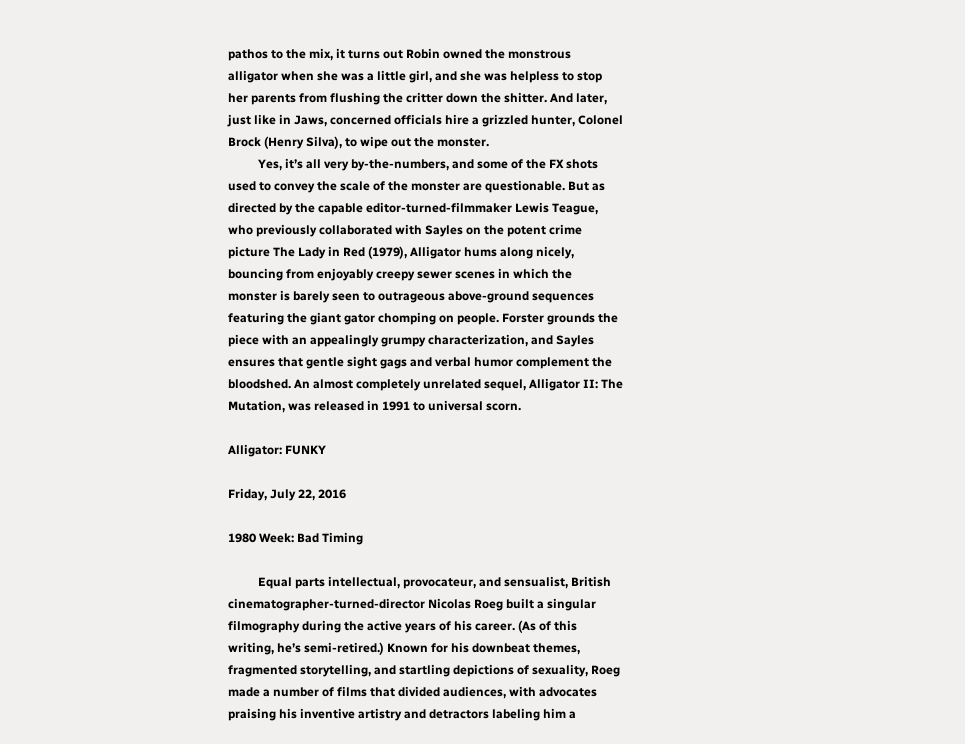pathos to the mix, it turns out Robin owned the monstrous alligator when she was a little girl, and she was helpless to stop her parents from flushing the critter down the shitter. And later, just like in Jaws, concerned officials hire a grizzled hunter, Colonel Brock (Henry Silva), to wipe out the monster.
          Yes, it’s all very by-the-numbers, and some of the FX shots used to convey the scale of the monster are questionable. But as directed by the capable editor-turned-filmmaker Lewis Teague, who previously collaborated with Sayles on the potent crime picture The Lady in Red (1979), Alligator hums along nicely, bouncing from enjoyably creepy sewer scenes in which the monster is barely seen to outrageous above-ground sequences featuring the giant gator chomping on people. Forster grounds the piece with an appealingly grumpy characterization, and Sayles ensures that gentle sight gags and verbal humor complement the bloodshed. An almost completely unrelated sequel, Alligator II: The Mutation, was released in 1991 to universal scorn.

Alligator: FUNKY

Friday, July 22, 2016

1980 Week: Bad Timing

          Equal parts intellectual, provocateur, and sensualist, British cinematographer-turned-director Nicolas Roeg built a singular filmography during the active years of his career. (As of this writing, he’s semi-retired.) Known for his downbeat themes, fragmented storytelling, and startling depictions of sexuality, Roeg made a number of films that divided audiences, with advocates praising his inventive artistry and detractors labeling him a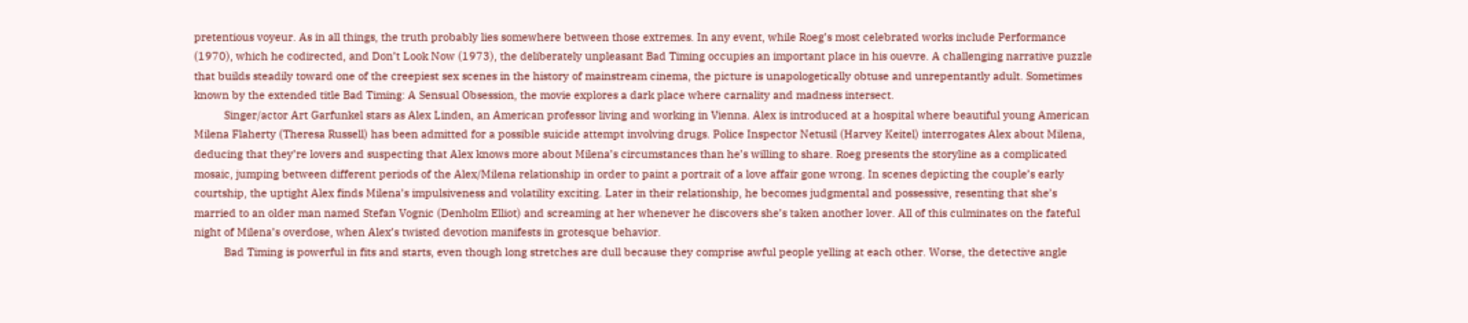pretentious voyeur. As in all things, the truth probably lies somewhere between those extremes. In any event, while Roeg’s most celebrated works include Performance (1970), which he codirected, and Don’t Look Now (1973), the deliberately unpleasant Bad Timing occupies an important place in his ouevre. A challenging narrative puzzle that builds steadily toward one of the creepiest sex scenes in the history of mainstream cinema, the picture is unapologetically obtuse and unrepentantly adult. Sometimes known by the extended title Bad Timing: A Sensual Obsession, the movie explores a dark place where carnality and madness intersect.
          Singer/actor Art Garfunkel stars as Alex Linden, an American professor living and working in Vienna. Alex is introduced at a hospital where beautiful young American Milena Flaherty (Theresa Russell) has been admitted for a possible suicide attempt involving drugs. Police Inspector Netusil (Harvey Keitel) interrogates Alex about Milena, deducing that they’re lovers and suspecting that Alex knows more about Milena’s circumstances than he’s willing to share. Roeg presents the storyline as a complicated mosaic, jumping between different periods of the Alex/Milena relationship in order to paint a portrait of a love affair gone wrong. In scenes depicting the couple’s early courtship, the uptight Alex finds Milena’s impulsiveness and volatility exciting. Later in their relationship, he becomes judgmental and possessive, resenting that she’s married to an older man named Stefan Vognic (Denholm Elliot) and screaming at her whenever he discovers she’s taken another lover. All of this culminates on the fateful night of Milena’s overdose, when Alex’s twisted devotion manifests in grotesque behavior.
          Bad Timing is powerful in fits and starts, even though long stretches are dull because they comprise awful people yelling at each other. Worse, the detective angle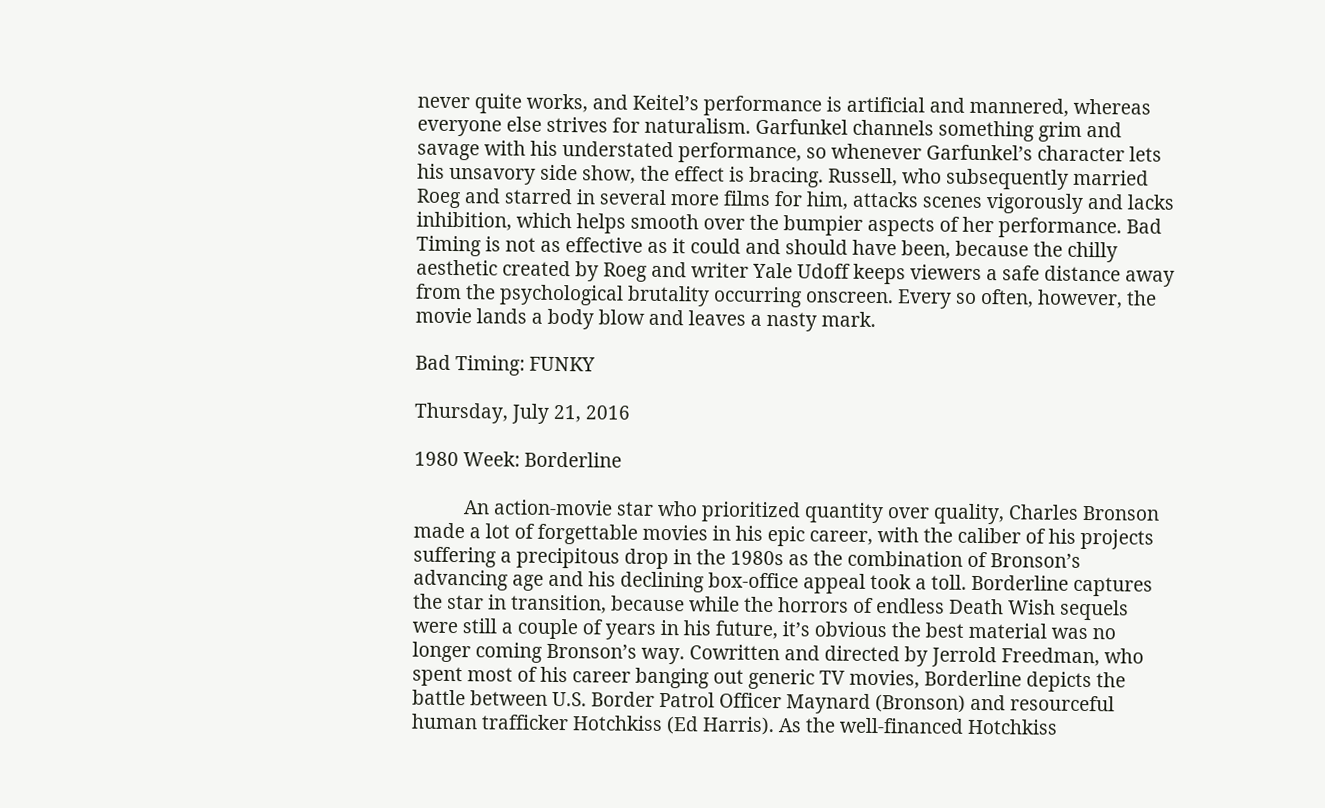never quite works, and Keitel’s performance is artificial and mannered, whereas everyone else strives for naturalism. Garfunkel channels something grim and savage with his understated performance, so whenever Garfunkel’s character lets his unsavory side show, the effect is bracing. Russell, who subsequently married Roeg and starred in several more films for him, attacks scenes vigorously and lacks inhibition, which helps smooth over the bumpier aspects of her performance. Bad Timing is not as effective as it could and should have been, because the chilly aesthetic created by Roeg and writer Yale Udoff keeps viewers a safe distance away from the psychological brutality occurring onscreen. Every so often, however, the movie lands a body blow and leaves a nasty mark.

Bad Timing: FUNKY

Thursday, July 21, 2016

1980 Week: Borderline

          An action-movie star who prioritized quantity over quality, Charles Bronson made a lot of forgettable movies in his epic career, with the caliber of his projects suffering a precipitous drop in the 1980s as the combination of Bronson’s advancing age and his declining box-office appeal took a toll. Borderline captures the star in transition, because while the horrors of endless Death Wish sequels were still a couple of years in his future, it’s obvious the best material was no longer coming Bronson’s way. Cowritten and directed by Jerrold Freedman, who spent most of his career banging out generic TV movies, Borderline depicts the battle between U.S. Border Patrol Officer Maynard (Bronson) and resourceful human trafficker Hotchkiss (Ed Harris). As the well-financed Hotchkiss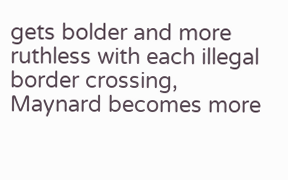gets bolder and more ruthless with each illegal border crossing, Maynard becomes more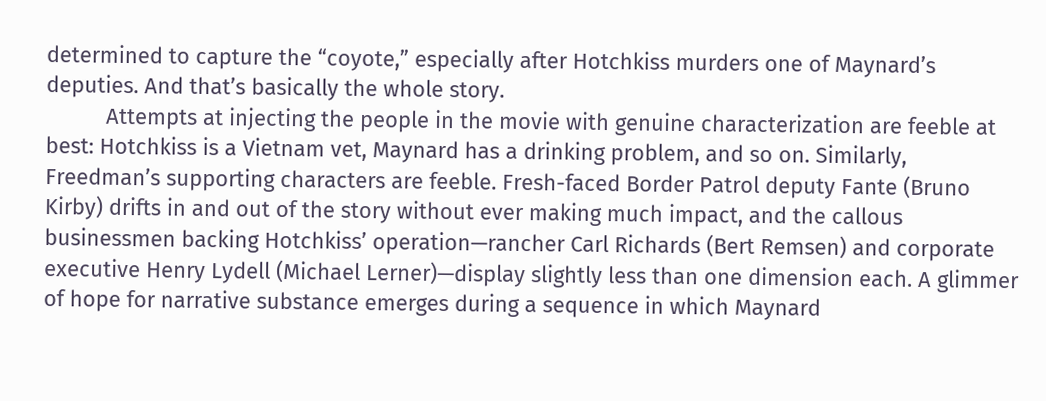determined to capture the “coyote,” especially after Hotchkiss murders one of Maynard’s deputies. And that’s basically the whole story.
          Attempts at injecting the people in the movie with genuine characterization are feeble at best: Hotchkiss is a Vietnam vet, Maynard has a drinking problem, and so on. Similarly, Freedman’s supporting characters are feeble. Fresh-faced Border Patrol deputy Fante (Bruno Kirby) drifts in and out of the story without ever making much impact, and the callous businessmen backing Hotchkiss’ operation—rancher Carl Richards (Bert Remsen) and corporate executive Henry Lydell (Michael Lerner)—display slightly less than one dimension each. A glimmer of hope for narrative substance emerges during a sequence in which Maynard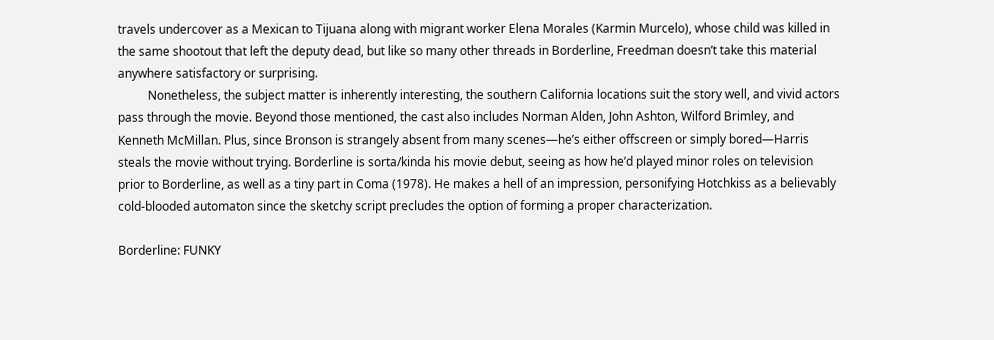travels undercover as a Mexican to Tijuana along with migrant worker Elena Morales (Karmin Murcelo), whose child was killed in the same shootout that left the deputy dead, but like so many other threads in Borderline, Freedman doesn’t take this material anywhere satisfactory or surprising.
          Nonetheless, the subject matter is inherently interesting, the southern California locations suit the story well, and vivid actors pass through the movie. Beyond those mentioned, the cast also includes Norman Alden, John Ashton, Wilford Brimley, and Kenneth McMillan. Plus, since Bronson is strangely absent from many scenes—he’s either offscreen or simply bored—Harris steals the movie without trying. Borderline is sorta/kinda his movie debut, seeing as how he’d played minor roles on television prior to Borderline, as well as a tiny part in Coma (1978). He makes a hell of an impression, personifying Hotchkiss as a believably cold-blooded automaton since the sketchy script precludes the option of forming a proper characterization.

Borderline: FUNKY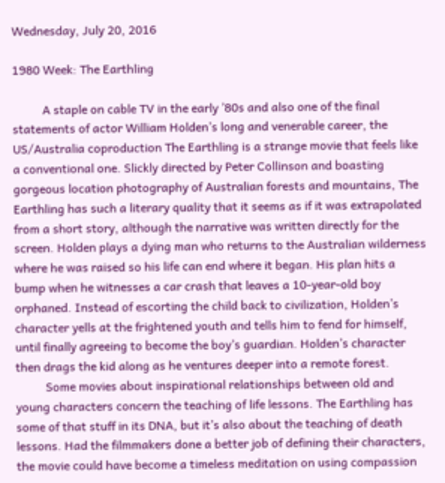Wednesday, July 20, 2016

1980 Week: The Earthling

          A staple on cable TV in the early ’80s and also one of the final statements of actor William Holden’s long and venerable career, the US/Australia coproduction The Earthling is a strange movie that feels like a conventional one. Slickly directed by Peter Collinson and boasting gorgeous location photography of Australian forests and mountains, The Earthling has such a literary quality that it seems as if it was extrapolated from a short story, although the narrative was written directly for the screen. Holden plays a dying man who returns to the Australian wilderness where he was raised so his life can end where it began. His plan hits a bump when he witnesses a car crash that leaves a 10-year-old boy orphaned. Instead of escorting the child back to civilization, Holden’s character yells at the frightened youth and tells him to fend for himself, until finally agreeing to become the boy’s guardian. Holden’s character then drags the kid along as he ventures deeper into a remote forest.
          Some movies about inspirational relationships between old and young characters concern the teaching of life lessons. The Earthling has some of that stuff in its DNA, but it’s also about the teaching of death lessons. Had the filmmakers done a better job of defining their characters, the movie could have become a timeless meditation on using compassion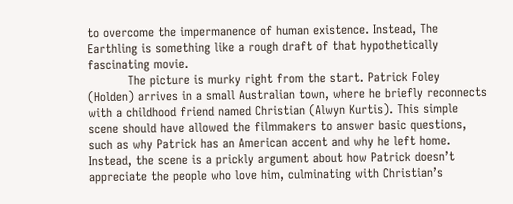to overcome the impermanence of human existence. Instead, The Earthling is something like a rough draft of that hypothetically fascinating movie.
          The picture is murky right from the start. Patrick Foley (Holden) arrives in a small Australian town, where he briefly reconnects with a childhood friend named Christian (Alwyn Kurtis). This simple scene should have allowed the filmmakers to answer basic questions, such as why Patrick has an American accent and why he left home. Instead, the scene is a prickly argument about how Patrick doesn’t appreciate the people who love him, culminating with Christian’s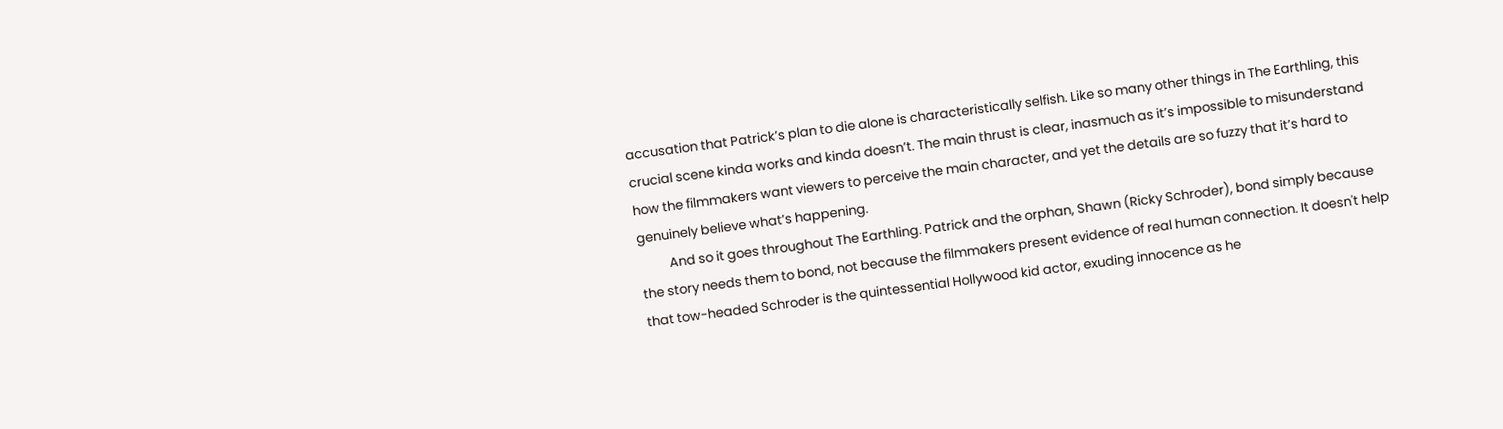accusation that Patrick’s plan to die alone is characteristically selfish. Like so many other things in The Earthling, this crucial scene kinda works and kinda doesn’t. The main thrust is clear, inasmuch as it’s impossible to misunderstand how the filmmakers want viewers to perceive the main character, and yet the details are so fuzzy that it’s hard to genuinely believe what’s happening.
          And so it goes throughout The Earthling. Patrick and the orphan, Shawn (Ricky Schroder), bond simply because the story needs them to bond, not because the filmmakers present evidence of real human connection. It doesn't help that tow-headed Schroder is the quintessential Hollywood kid actor, exuding innocence as he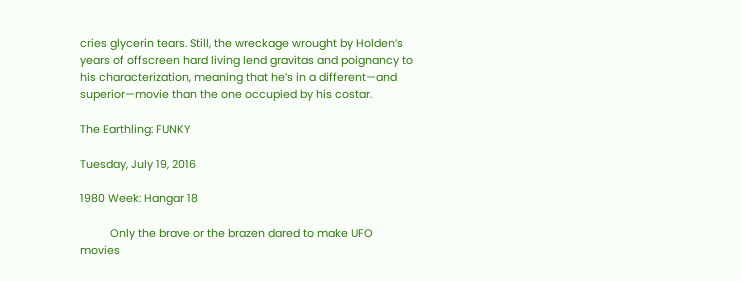cries glycerin tears. Still, the wreckage wrought by Holden’s years of offscreen hard living lend gravitas and poignancy to his characterization, meaning that he’s in a different—and superior—movie than the one occupied by his costar.

The Earthling: FUNKY

Tuesday, July 19, 2016

1980 Week: Hangar 18

          Only the brave or the brazen dared to make UFO movies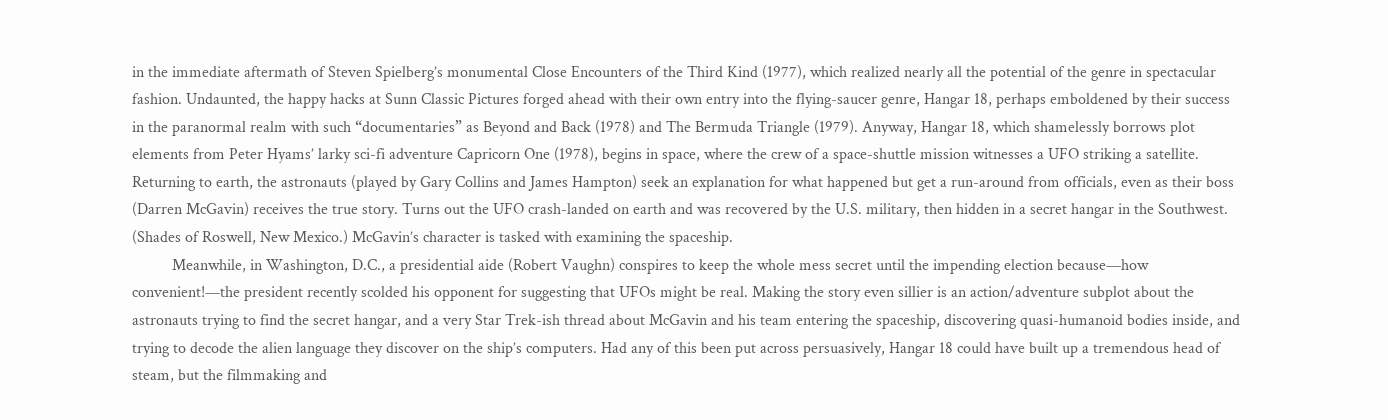in the immediate aftermath of Steven Spielberg’s monumental Close Encounters of the Third Kind (1977), which realized nearly all the potential of the genre in spectacular fashion. Undaunted, the happy hacks at Sunn Classic Pictures forged ahead with their own entry into the flying-saucer genre, Hangar 18, perhaps emboldened by their success in the paranormal realm with such “documentaries” as Beyond and Back (1978) and The Bermuda Triangle (1979). Anyway, Hangar 18, which shamelessly borrows plot elements from Peter Hyams’ larky sci-fi adventure Capricorn One (1978), begins in space, where the crew of a space-shuttle mission witnesses a UFO striking a satellite. Returning to earth, the astronauts (played by Gary Collins and James Hampton) seek an explanation for what happened but get a run-around from officials, even as their boss (Darren McGavin) receives the true story. Turns out the UFO crash-landed on earth and was recovered by the U.S. military, then hidden in a secret hangar in the Southwest. (Shades of Roswell, New Mexico.) McGavin’s character is tasked with examining the spaceship.
          Meanwhile, in Washington, D.C., a presidential aide (Robert Vaughn) conspires to keep the whole mess secret until the impending election because—how convenient!—the president recently scolded his opponent for suggesting that UFOs might be real. Making the story even sillier is an action/adventure subplot about the astronauts trying to find the secret hangar, and a very Star Trek-ish thread about McGavin and his team entering the spaceship, discovering quasi-humanoid bodies inside, and trying to decode the alien language they discover on the ship’s computers. Had any of this been put across persuasively, Hangar 18 could have built up a tremendous head of steam, but the filmmaking and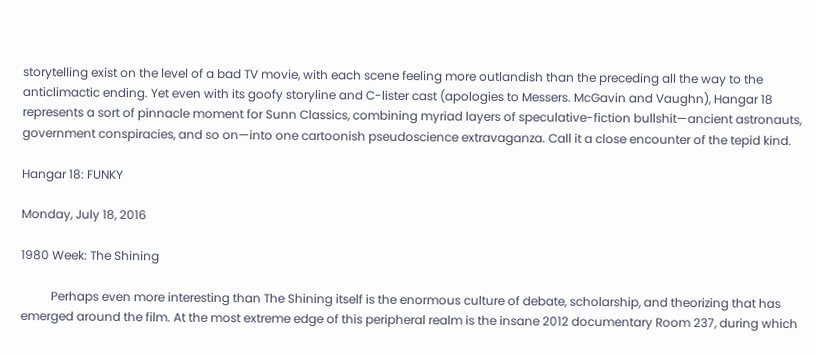storytelling exist on the level of a bad TV movie, with each scene feeling more outlandish than the preceding all the way to the anticlimactic ending. Yet even with its goofy storyline and C-lister cast (apologies to Messers. McGavin and Vaughn), Hangar 18 represents a sort of pinnacle moment for Sunn Classics, combining myriad layers of speculative-fiction bullshit—ancient astronauts, government conspiracies, and so on—into one cartoonish pseudoscience extravaganza. Call it a close encounter of the tepid kind.

Hangar 18: FUNKY

Monday, July 18, 2016

1980 Week: The Shining

          Perhaps even more interesting than The Shining itself is the enormous culture of debate, scholarship, and theorizing that has emerged around the film. At the most extreme edge of this peripheral realm is the insane 2012 documentary Room 237, during which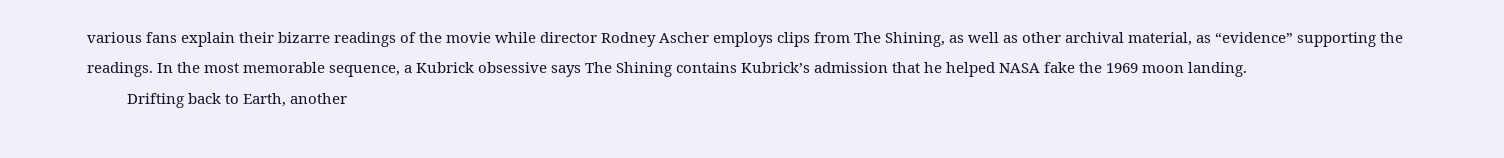various fans explain their bizarre readings of the movie while director Rodney Ascher employs clips from The Shining, as well as other archival material, as “evidence” supporting the readings. In the most memorable sequence, a Kubrick obsessive says The Shining contains Kubrick’s admission that he helped NASA fake the 1969 moon landing.
          Drifting back to Earth, another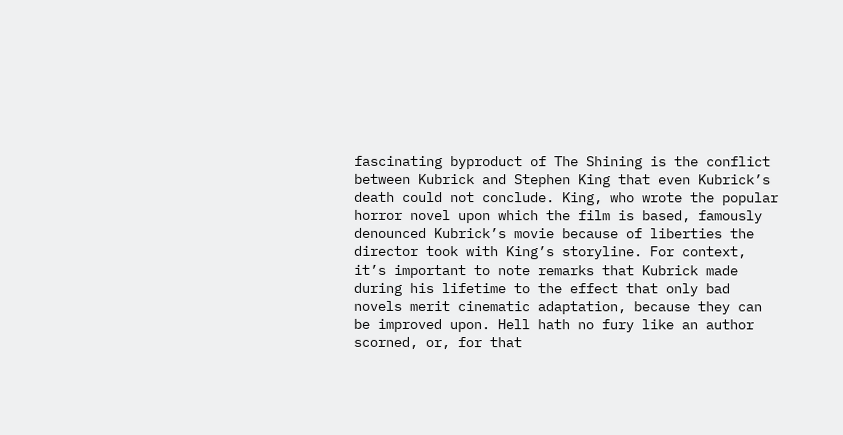fascinating byproduct of The Shining is the conflict between Kubrick and Stephen King that even Kubrick’s death could not conclude. King, who wrote the popular horror novel upon which the film is based, famously denounced Kubrick’s movie because of liberties the director took with King’s storyline. For context, it’s important to note remarks that Kubrick made during his lifetime to the effect that only bad novels merit cinematic adaptation, because they can be improved upon. Hell hath no fury like an author scorned, or, for that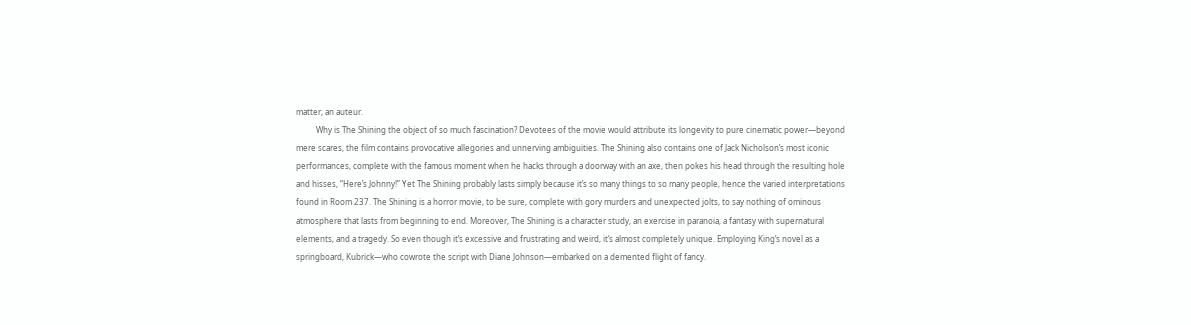matter, an auteur.
          Why is The Shining the object of so much fascination? Devotees of the movie would attribute its longevity to pure cinematic power—beyond mere scares, the film contains provocative allegories and unnerving ambiguities. The Shining also contains one of Jack Nicholson’s most iconic performances, complete with the famous moment when he hacks through a doorway with an axe, then pokes his head through the resulting hole and hisses, “Here’s Johnny!” Yet The Shining probably lasts simply because it’s so many things to so many people, hence the varied interpretations found in Room 237. The Shining is a horror movie, to be sure, complete with gory murders and unexpected jolts, to say nothing of ominous atmosphere that lasts from beginning to end. Moreover, The Shining is a character study, an exercise in paranoia, a fantasy with supernatural elements, and a tragedy. So even though it’s excessive and frustrating and weird, it’s almost completely unique. Employing King’s novel as a springboard, Kubrick—who cowrote the script with Diane Johnson—embarked on a demented flight of fancy.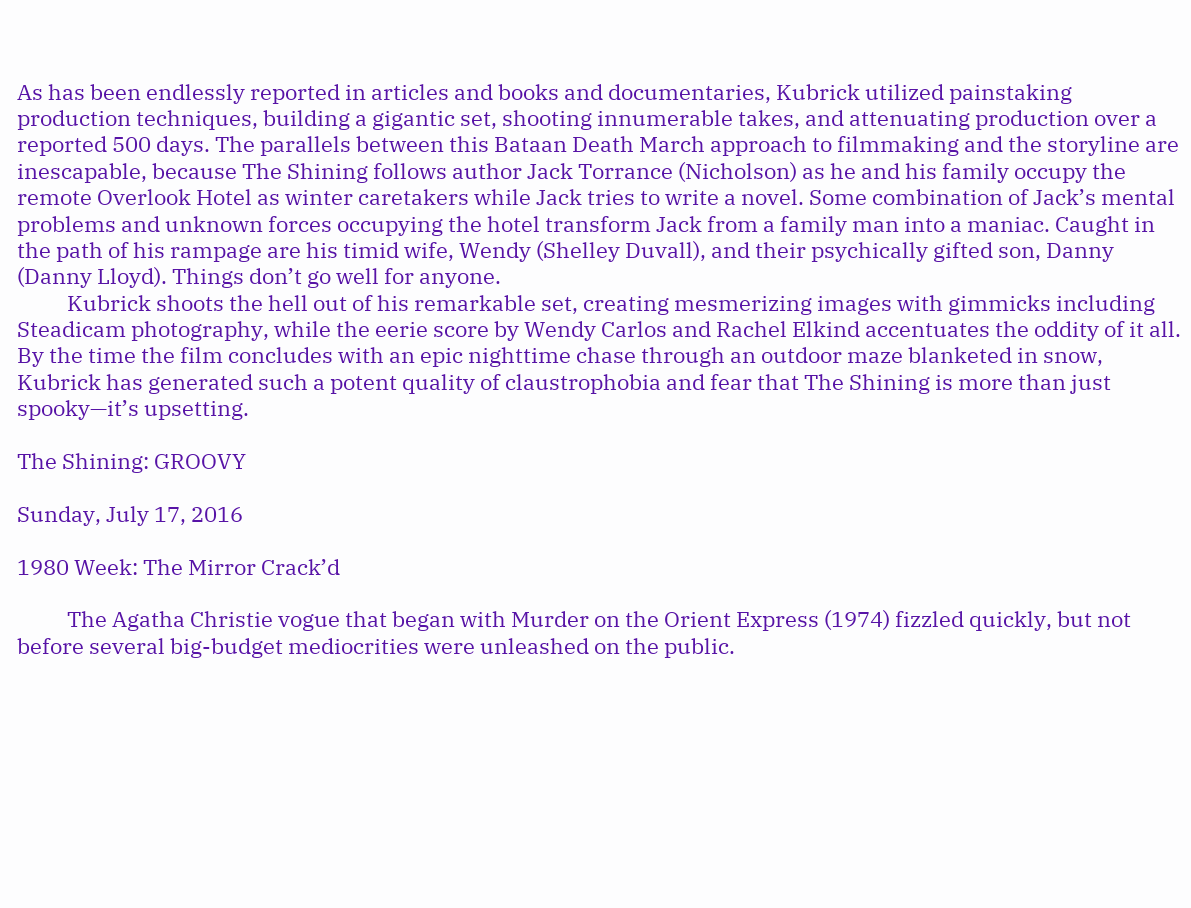As has been endlessly reported in articles and books and documentaries, Kubrick utilized painstaking production techniques, building a gigantic set, shooting innumerable takes, and attenuating production over a reported 500 days. The parallels between this Bataan Death March approach to filmmaking and the storyline are inescapable, because The Shining follows author Jack Torrance (Nicholson) as he and his family occupy the remote Overlook Hotel as winter caretakers while Jack tries to write a novel. Some combination of Jack’s mental problems and unknown forces occupying the hotel transform Jack from a family man into a maniac. Caught in the path of his rampage are his timid wife, Wendy (Shelley Duvall), and their psychically gifted son, Danny (Danny Lloyd). Things don’t go well for anyone.
          Kubrick shoots the hell out of his remarkable set, creating mesmerizing images with gimmicks including Steadicam photography, while the eerie score by Wendy Carlos and Rachel Elkind accentuates the oddity of it all. By the time the film concludes with an epic nighttime chase through an outdoor maze blanketed in snow, Kubrick has generated such a potent quality of claustrophobia and fear that The Shining is more than just spooky—it’s upsetting.

The Shining: GROOVY

Sunday, July 17, 2016

1980 Week: The Mirror Crack’d

          The Agatha Christie vogue that began with Murder on the Orient Express (1974) fizzled quickly, but not before several big-budget mediocrities were unleashed on the public.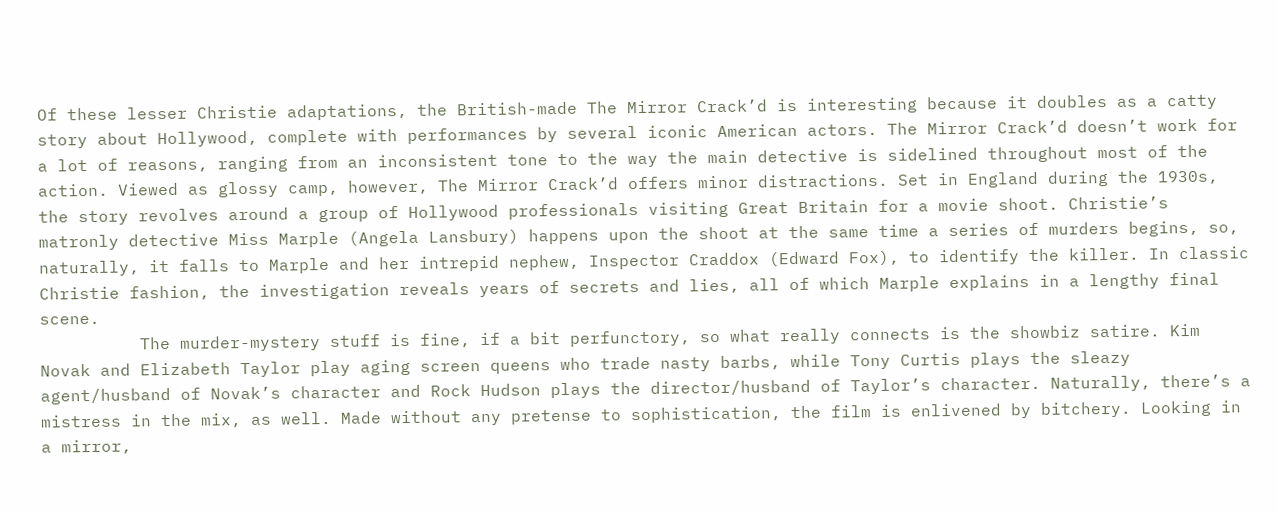Of these lesser Christie adaptations, the British-made The Mirror Crack’d is interesting because it doubles as a catty story about Hollywood, complete with performances by several iconic American actors. The Mirror Crack’d doesn’t work for a lot of reasons, ranging from an inconsistent tone to the way the main detective is sidelined throughout most of the action. Viewed as glossy camp, however, The Mirror Crack’d offers minor distractions. Set in England during the 1930s, the story revolves around a group of Hollywood professionals visiting Great Britain for a movie shoot. Christie’s matronly detective Miss Marple (Angela Lansbury) happens upon the shoot at the same time a series of murders begins, so, naturally, it falls to Marple and her intrepid nephew, Inspector Craddox (Edward Fox), to identify the killer. In classic Christie fashion, the investigation reveals years of secrets and lies, all of which Marple explains in a lengthy final scene.
          The murder-mystery stuff is fine, if a bit perfunctory, so what really connects is the showbiz satire. Kim Novak and Elizabeth Taylor play aging screen queens who trade nasty barbs, while Tony Curtis plays the sleazy agent/husband of Novak’s character and Rock Hudson plays the director/husband of Taylor’s character. Naturally, there’s a mistress in the mix, as well. Made without any pretense to sophistication, the film is enlivened by bitchery. Looking in a mirror,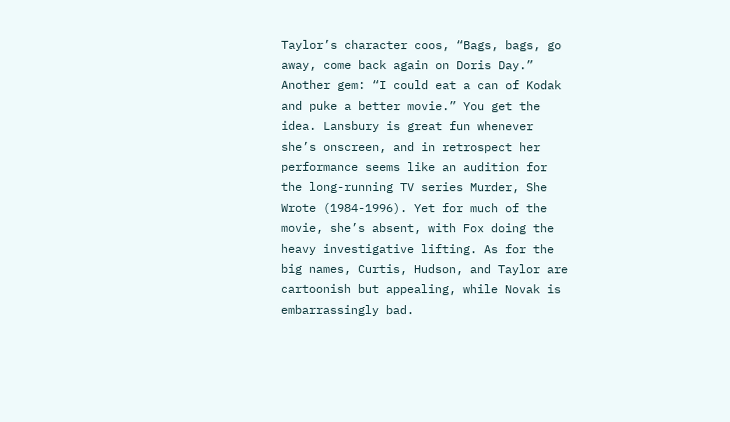Taylor’s character coos, “Bags, bags, go away, come back again on Doris Day.” Another gem: “I could eat a can of Kodak and puke a better movie.” You get the idea. Lansbury is great fun whenever she’s onscreen, and in retrospect her performance seems like an audition for the long-running TV series Murder, She Wrote (1984-1996). Yet for much of the movie, she’s absent, with Fox doing the heavy investigative lifting. As for the big names, Curtis, Hudson, and Taylor are cartoonish but appealing, while Novak is embarrassingly bad.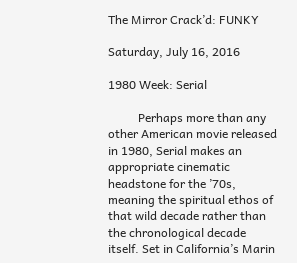The Mirror Crack’d: FUNKY

Saturday, July 16, 2016

1980 Week: Serial

          Perhaps more than any other American movie released in 1980, Serial makes an appropriate cinematic headstone for the ’70s, meaning the spiritual ethos of that wild decade rather than the chronological decade itself. Set in California’s Marin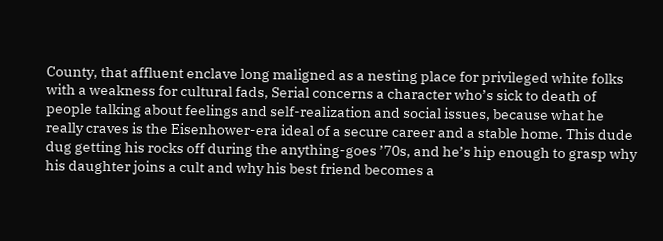County, that affluent enclave long maligned as a nesting place for privileged white folks with a weakness for cultural fads, Serial concerns a character who’s sick to death of people talking about feelings and self-realization and social issues, because what he really craves is the Eisenhower-era ideal of a secure career and a stable home. This dude dug getting his rocks off during the anything-goes ’70s, and he’s hip enough to grasp why his daughter joins a cult and why his best friend becomes a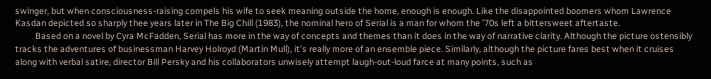swinger, but when consciousness-raising compels his wife to seek meaning outside the home, enough is enough. Like the disappointed boomers whom Lawrence Kasdan depicted so sharply thee years later in The Big Chill (1983), the nominal hero of Serial is a man for whom the ’70s left a bittersweet aftertaste.
          Based on a novel by Cyra McFadden, Serial has more in the way of concepts and themes than it does in the way of narrative clarity. Although the picture ostensibly tracks the adventures of businessman Harvey Holroyd (Martin Mull), it’s really more of an ensemble piece. Similarly, although the picture fares best when it cruises along with verbal satire, director Bill Persky and his collaborators unwisely attempt laugh-out-loud farce at many points, such as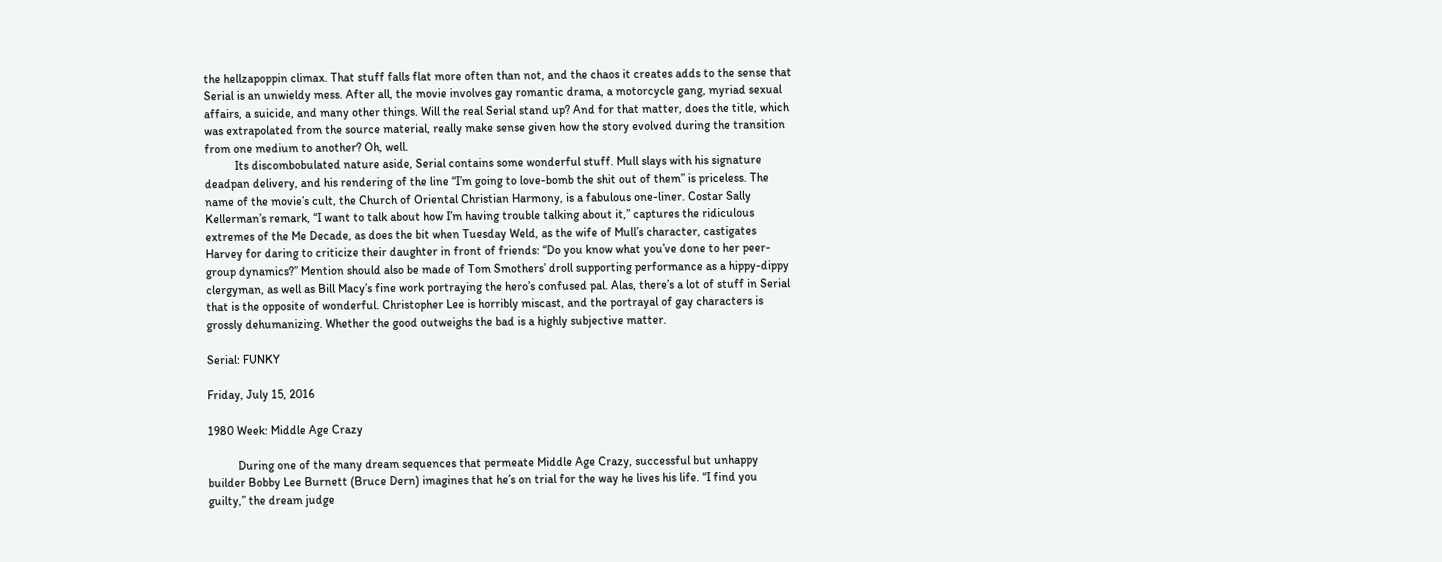the hellzapoppin climax. That stuff falls flat more often than not, and the chaos it creates adds to the sense that Serial is an unwieldy mess. After all, the movie involves gay romantic drama, a motorcycle gang, myriad sexual affairs, a suicide, and many other things. Will the real Serial stand up? And for that matter, does the title, which was extrapolated from the source material, really make sense given how the story evolved during the transition from one medium to another? Oh, well.
          Its discombobulated nature aside, Serial contains some wonderful stuff. Mull slays with his signature deadpan delivery, and his rendering of the line “I’m going to love-bomb the shit out of them” is priceless. The name of the movie’s cult, the Church of Oriental Christian Harmony, is a fabulous one-liner. Costar Sally Kellerman’s remark, “I want to talk about how I’m having trouble talking about it,” captures the ridiculous extremes of the Me Decade, as does the bit when Tuesday Weld, as the wife of Mull’s character, castigates Harvey for daring to criticize their daughter in front of friends: “Do you know what you’ve done to her peer-group dynamics?” Mention should also be made of Tom Smothers’ droll supporting performance as a hippy-dippy clergyman, as well as Bill Macy’s fine work portraying the hero’s confused pal. Alas, there’s a lot of stuff in Serial that is the opposite of wonderful. Christopher Lee is horribly miscast, and the portrayal of gay characters is grossly dehumanizing. Whether the good outweighs the bad is a highly subjective matter.

Serial: FUNKY

Friday, July 15, 2016

1980 Week: Middle Age Crazy

          During one of the many dream sequences that permeate Middle Age Crazy, successful but unhappy builder Bobby Lee Burnett (Bruce Dern) imagines that he’s on trial for the way he lives his life. “I find you guilty,” the dream judge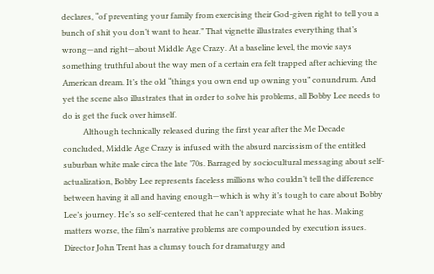declares, “of preventing your family from exercising their God-given right to tell you a bunch of shit you don’t want to hear.” That vignette illustrates everything that’s wrong—and right—about Middle Age Crazy. At a baseline level, the movie says something truthful about the way men of a certain era felt trapped after achieving the American dream. It’s the old “things you own end up owning you” conundrum. And yet the scene also illustrates that in order to solve his problems, all Bobby Lee needs to do is get the fuck over himself.
          Although technically released during the first year after the Me Decade concluded, Middle Age Crazy is infused with the absurd narcissism of the entitled suburban white male circa the late ’70s. Barraged by sociocultural messaging about self-actualization, Bobby Lee represents faceless millions who couldn’t tell the difference between having it all and having enough—which is why it’s tough to care about Bobby Lee’s journey. He’s so self-centered that he can’t appreciate what he has. Making matters worse, the film’s narrative problems are compounded by execution issues. Director John Trent has a clumsy touch for dramaturgy and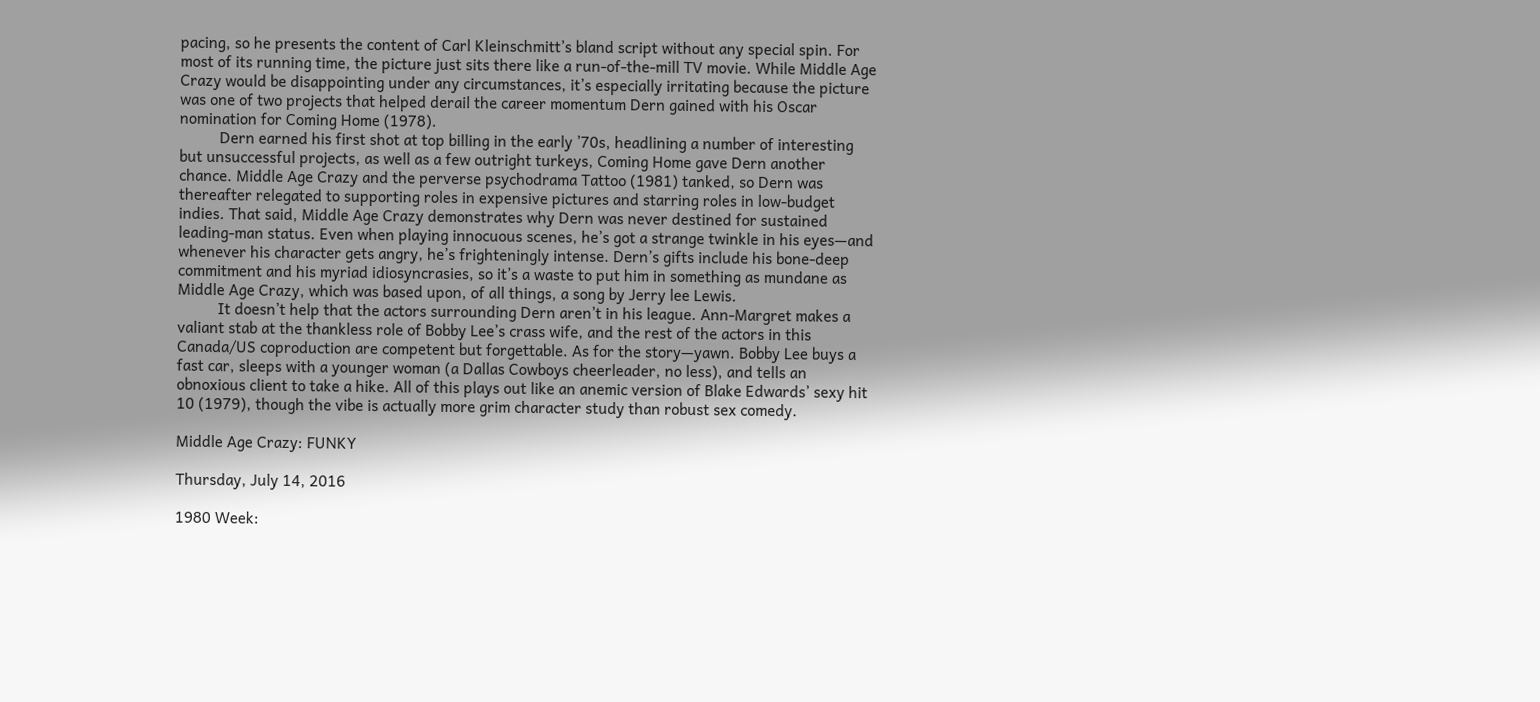pacing, so he presents the content of Carl Kleinschmitt’s bland script without any special spin. For most of its running time, the picture just sits there like a run-of-the-mill TV movie. While Middle Age Crazy would be disappointing under any circumstances, it’s especially irritating because the picture was one of two projects that helped derail the career momentum Dern gained with his Oscar nomination for Coming Home (1978).
          Dern earned his first shot at top billing in the early ’70s, headlining a number of interesting but unsuccessful projects, as well as a few outright turkeys, Coming Home gave Dern another chance. Middle Age Crazy and the perverse psychodrama Tattoo (1981) tanked, so Dern was thereafter relegated to supporting roles in expensive pictures and starring roles in low-budget indies. That said, Middle Age Crazy demonstrates why Dern was never destined for sustained leading-man status. Even when playing innocuous scenes, he’s got a strange twinkle in his eyes—and whenever his character gets angry, he’s frighteningly intense. Dern’s gifts include his bone-deep commitment and his myriad idiosyncrasies, so it’s a waste to put him in something as mundane as Middle Age Crazy, which was based upon, of all things, a song by Jerry lee Lewis.
          It doesn’t help that the actors surrounding Dern aren’t in his league. Ann-Margret makes a valiant stab at the thankless role of Bobby Lee’s crass wife, and the rest of the actors in this Canada/US coproduction are competent but forgettable. As for the story—yawn. Bobby Lee buys a fast car, sleeps with a younger woman (a Dallas Cowboys cheerleader, no less), and tells an obnoxious client to take a hike. All of this plays out like an anemic version of Blake Edwards’ sexy hit 10 (1979), though the vibe is actually more grim character study than robust sex comedy.

Middle Age Crazy: FUNKY

Thursday, July 14, 2016

1980 Week: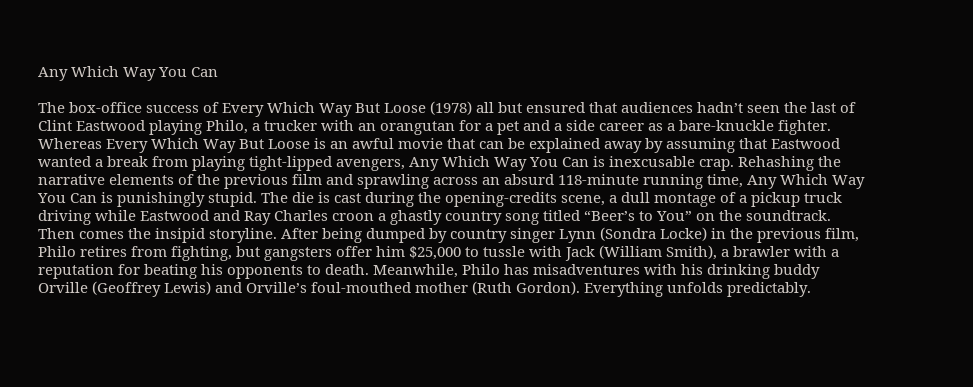Any Which Way You Can

The box-office success of Every Which Way But Loose (1978) all but ensured that audiences hadn’t seen the last of Clint Eastwood playing Philo, a trucker with an orangutan for a pet and a side career as a bare-knuckle fighter. Whereas Every Which Way But Loose is an awful movie that can be explained away by assuming that Eastwood wanted a break from playing tight-lipped avengers, Any Which Way You Can is inexcusable crap. Rehashing the narrative elements of the previous film and sprawling across an absurd 118-minute running time, Any Which Way You Can is punishingly stupid. The die is cast during the opening-credits scene, a dull montage of a pickup truck driving while Eastwood and Ray Charles croon a ghastly country song titled “Beer’s to You” on the soundtrack. Then comes the insipid storyline. After being dumped by country singer Lynn (Sondra Locke) in the previous film, Philo retires from fighting, but gangsters offer him $25,000 to tussle with Jack (William Smith), a brawler with a reputation for beating his opponents to death. Meanwhile, Philo has misadventures with his drinking buddy Orville (Geoffrey Lewis) and Orville’s foul-mouthed mother (Ruth Gordon). Everything unfolds predictably.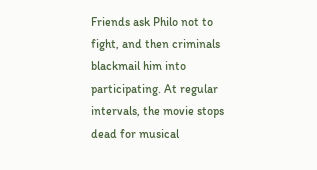Friends ask Philo not to fight, and then criminals blackmail him into participating. At regular intervals, the movie stops dead for musical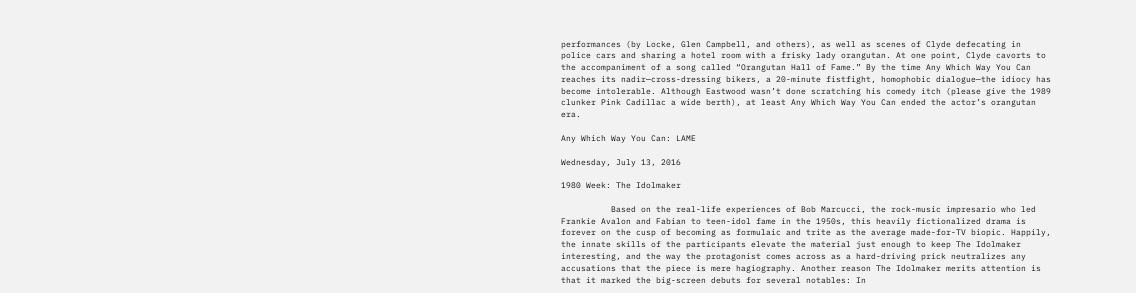performances (by Locke, Glen Campbell, and others), as well as scenes of Clyde defecating in police cars and sharing a hotel room with a frisky lady orangutan. At one point, Clyde cavorts to the accompaniment of a song called “Orangutan Hall of Fame.” By the time Any Which Way You Can reaches its nadir—cross-dressing bikers, a 20-minute fistfight, homophobic dialogue—the idiocy has become intolerable. Although Eastwood wasn’t done scratching his comedy itch (please give the 1989 clunker Pink Cadillac a wide berth), at least Any Which Way You Can ended the actor’s orangutan era.

Any Which Way You Can: LAME

Wednesday, July 13, 2016

1980 Week: The Idolmaker

          Based on the real-life experiences of Bob Marcucci, the rock-music impresario who led Frankie Avalon and Fabian to teen-idol fame in the 1950s, this heavily fictionalized drama is forever on the cusp of becoming as formulaic and trite as the average made-for-TV biopic. Happily, the innate skills of the participants elevate the material just enough to keep The Idolmaker interesting, and the way the protagonist comes across as a hard-driving prick neutralizes any accusations that the piece is mere hagiography. Another reason The Idolmaker merits attention is that it marked the big-screen debuts for several notables: In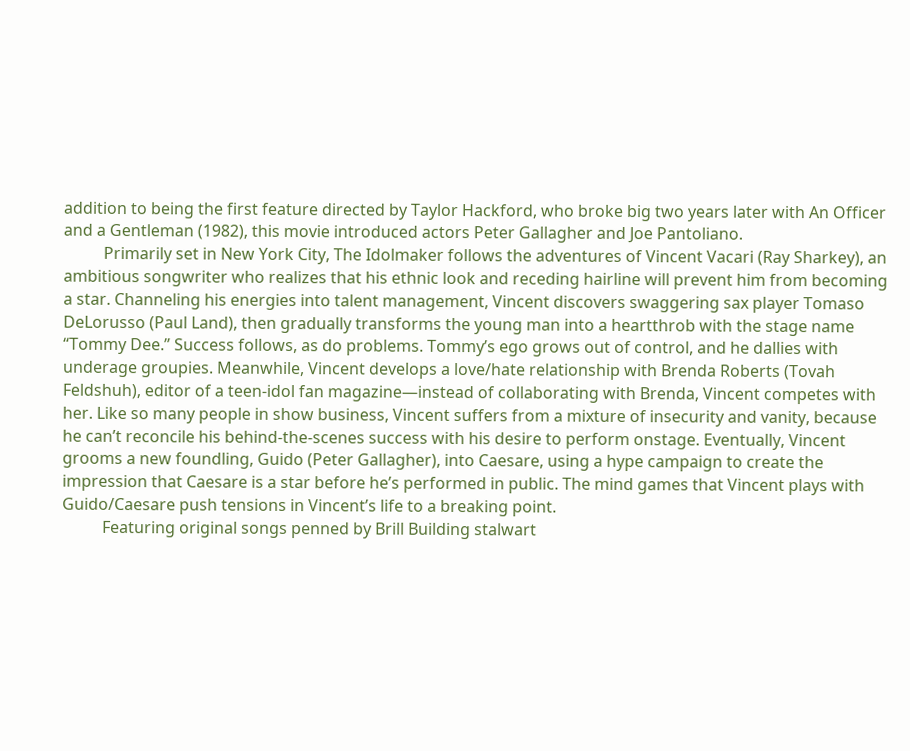addition to being the first feature directed by Taylor Hackford, who broke big two years later with An Officer and a Gentleman (1982), this movie introduced actors Peter Gallagher and Joe Pantoliano.
          Primarily set in New York City, The Idolmaker follows the adventures of Vincent Vacari (Ray Sharkey), an ambitious songwriter who realizes that his ethnic look and receding hairline will prevent him from becoming a star. Channeling his energies into talent management, Vincent discovers swaggering sax player Tomaso DeLorusso (Paul Land), then gradually transforms the young man into a heartthrob with the stage name “Tommy Dee.” Success follows, as do problems. Tommy’s ego grows out of control, and he dallies with underage groupies. Meanwhile, Vincent develops a love/hate relationship with Brenda Roberts (Tovah Feldshuh), editor of a teen-idol fan magazine—instead of collaborating with Brenda, Vincent competes with her. Like so many people in show business, Vincent suffers from a mixture of insecurity and vanity, because he can’t reconcile his behind-the-scenes success with his desire to perform onstage. Eventually, Vincent grooms a new foundling, Guido (Peter Gallagher), into Caesare, using a hype campaign to create the impression that Caesare is a star before he’s performed in public. The mind games that Vincent plays with Guido/Caesare push tensions in Vincent’s life to a breaking point.
          Featuring original songs penned by Brill Building stalwart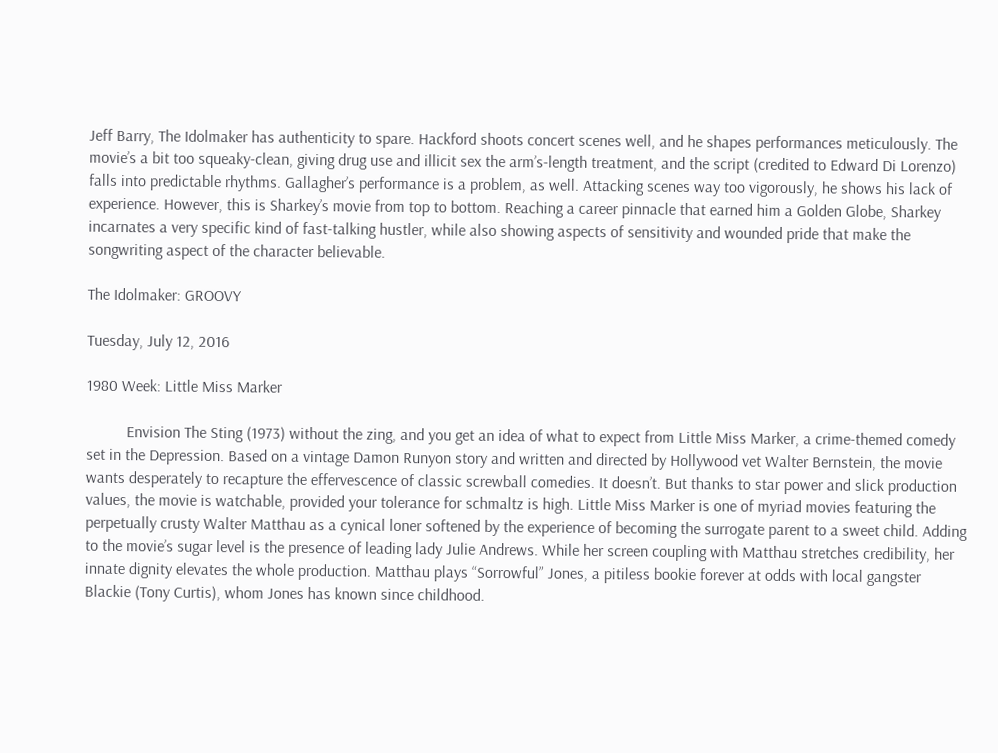Jeff Barry, The Idolmaker has authenticity to spare. Hackford shoots concert scenes well, and he shapes performances meticulously. The movie’s a bit too squeaky-clean, giving drug use and illicit sex the arm’s-length treatment, and the script (credited to Edward Di Lorenzo) falls into predictable rhythms. Gallagher’s performance is a problem, as well. Attacking scenes way too vigorously, he shows his lack of experience. However, this is Sharkey’s movie from top to bottom. Reaching a career pinnacle that earned him a Golden Globe, Sharkey incarnates a very specific kind of fast-talking hustler, while also showing aspects of sensitivity and wounded pride that make the songwriting aspect of the character believable.

The Idolmaker: GROOVY

Tuesday, July 12, 2016

1980 Week: Little Miss Marker

          Envision The Sting (1973) without the zing, and you get an idea of what to expect from Little Miss Marker, a crime-themed comedy set in the Depression. Based on a vintage Damon Runyon story and written and directed by Hollywood vet Walter Bernstein, the movie wants desperately to recapture the effervescence of classic screwball comedies. It doesn’t. But thanks to star power and slick production values, the movie is watchable, provided your tolerance for schmaltz is high. Little Miss Marker is one of myriad movies featuring the perpetually crusty Walter Matthau as a cynical loner softened by the experience of becoming the surrogate parent to a sweet child. Adding to the movie’s sugar level is the presence of leading lady Julie Andrews. While her screen coupling with Matthau stretches credibility, her innate dignity elevates the whole production. Matthau plays “Sorrowful” Jones, a pitiless bookie forever at odds with local gangster Blackie (Tony Curtis), whom Jones has known since childhood.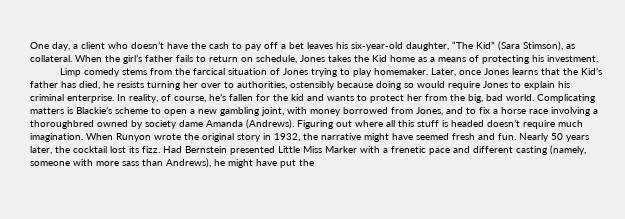One day, a client who doesn’t have the cash to pay off a bet leaves his six-year-old daughter, “The Kid” (Sara Stimson), as collateral. When the girl’s father fails to return on schedule, Jones takes the Kid home as a means of protecting his investment.
          Limp comedy stems from the farcical situation of Jones trying to play homemaker. Later, once Jones learns that the Kid’s father has died, he resists turning her over to authorities, ostensibly because doing so would require Jones to explain his criminal enterprise. In reality, of course, he’s fallen for the kid and wants to protect her from the big, bad world. Complicating matters is Blackie’s scheme to open a new gambling joint, with money borrowed from Jones, and to fix a horse race involving a thoroughbred owned by society dame Amanda (Andrews). Figuring out where all this stuff is headed doesn’t require much imagination. When Runyon wrote the original story in 1932, the narrative might have seemed fresh and fun. Nearly 50 years later, the cocktail lost its fizz. Had Bernstein presented Little Miss Marker with a frenetic pace and different casting (namely, someone with more sass than Andrews), he might have put the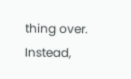thing over. Instead,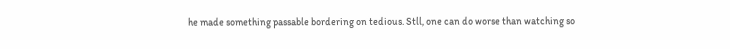he made something passable bordering on tedious. Stll, one can do worse than watching so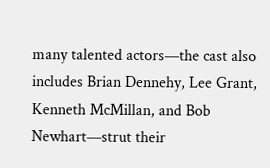many talented actors—the cast also includes Brian Dennehy, Lee Grant, Kenneth McMillan, and Bob Newhart—strut their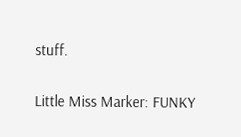stuff.

Little Miss Marker: FUNKY